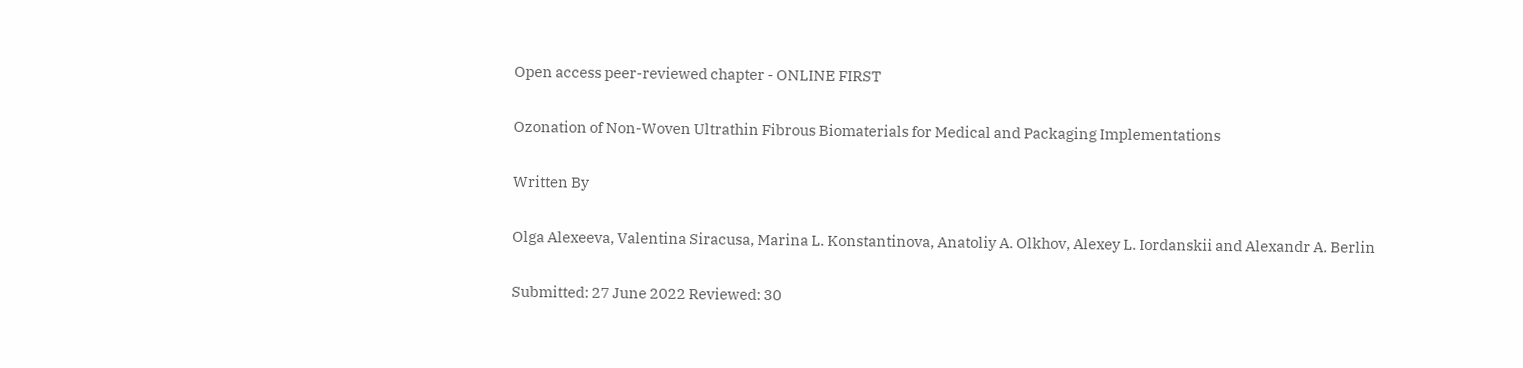Open access peer-reviewed chapter - ONLINE FIRST

Ozonation of Non-Woven Ultrathin Fibrous Biomaterials for Medical and Packaging Implementations

Written By

Olga Alexeeva, Valentina Siracusa, Marina L. Konstantinova, Anatoliy A. Olkhov, Alexey L. Iordanskii and Alexandr A. Berlin

Submitted: 27 June 2022 Reviewed: 30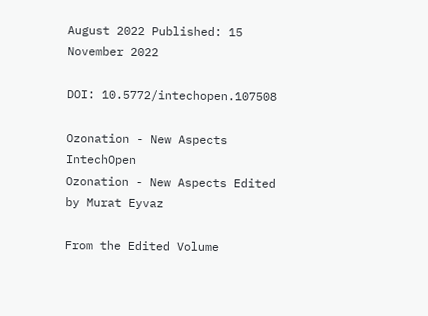August 2022 Published: 15 November 2022

DOI: 10.5772/intechopen.107508

Ozonation - New Aspects IntechOpen
Ozonation - New Aspects Edited by Murat Eyvaz

From the Edited Volume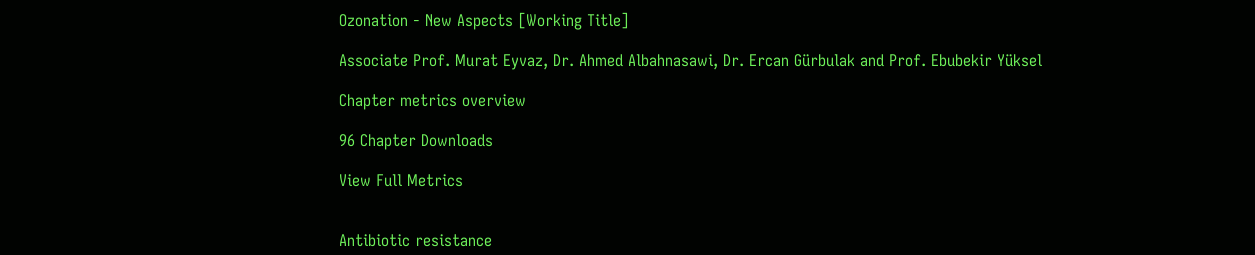Ozonation - New Aspects [Working Title]

Associate Prof. Murat Eyvaz, Dr. Ahmed Albahnasawi, Dr. Ercan Gürbulak and Prof. Ebubekir Yüksel

Chapter metrics overview

96 Chapter Downloads

View Full Metrics


Antibiotic resistance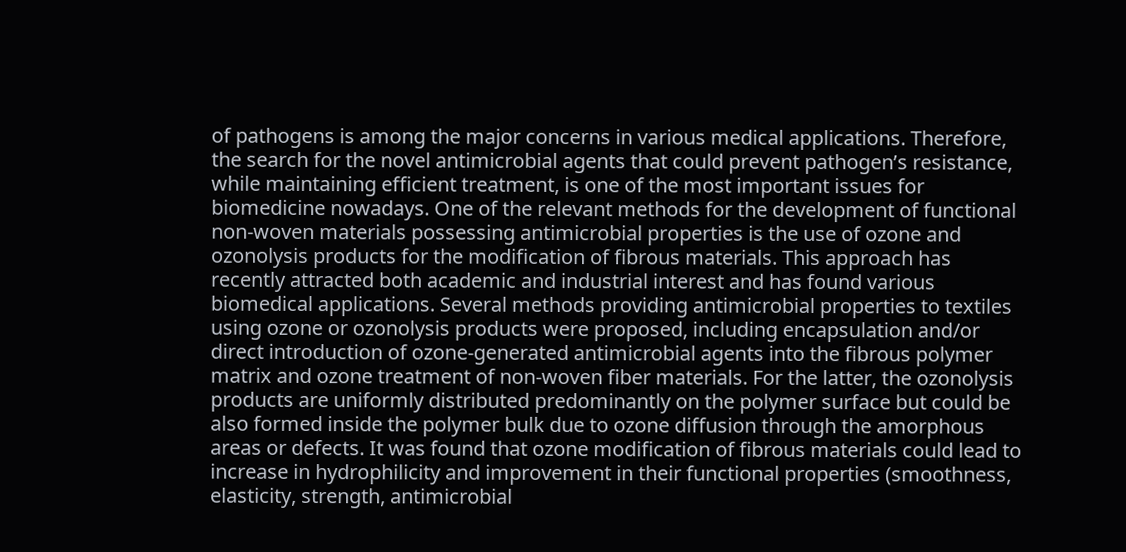of pathogens is among the major concerns in various medical applications. Therefore, the search for the novel antimicrobial agents that could prevent pathogen’s resistance, while maintaining efficient treatment, is one of the most important issues for biomedicine nowadays. One of the relevant methods for the development of functional non-woven materials possessing antimicrobial properties is the use of ozone and ozonolysis products for the modification of fibrous materials. This approach has recently attracted both academic and industrial interest and has found various biomedical applications. Several methods providing antimicrobial properties to textiles using ozone or ozonolysis products were proposed, including encapsulation and/or direct introduction of ozone-generated antimicrobial agents into the fibrous polymer matrix and ozone treatment of non-woven fiber materials. For the latter, the ozonolysis products are uniformly distributed predominantly on the polymer surface but could be also formed inside the polymer bulk due to ozone diffusion through the amorphous areas or defects. It was found that ozone modification of fibrous materials could lead to increase in hydrophilicity and improvement in their functional properties (smoothness, elasticity, strength, antimicrobial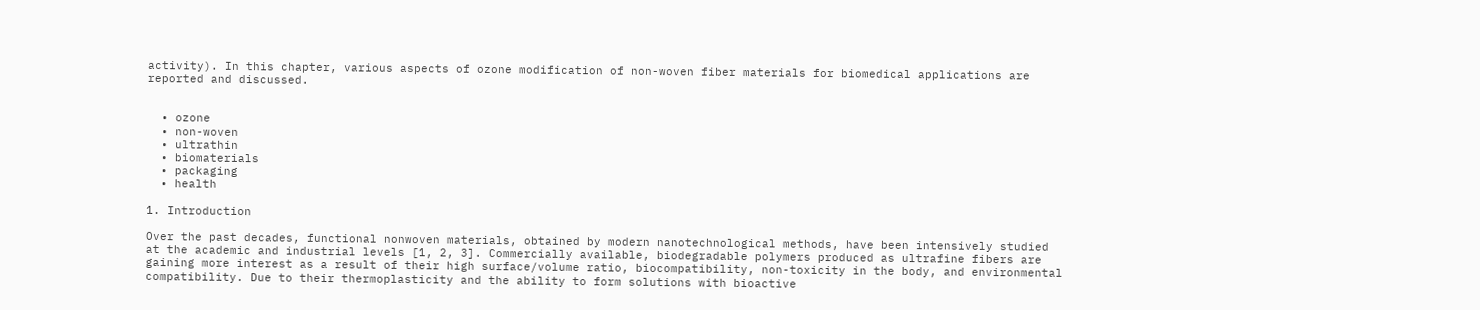activity). In this chapter, various aspects of ozone modification of non-woven fiber materials for biomedical applications are reported and discussed.


  • ozone
  • non-woven
  • ultrathin
  • biomaterials
  • packaging
  • health

1. Introduction

Over the past decades, functional nonwoven materials, obtained by modern nanotechnological methods, have been intensively studied at the academic and industrial levels [1, 2, 3]. Commercially available, biodegradable polymers produced as ultrafine fibers are gaining more interest as a result of their high surface/volume ratio, biocompatibility, non-toxicity in the body, and environmental compatibility. Due to their thermoplasticity and the ability to form solutions with bioactive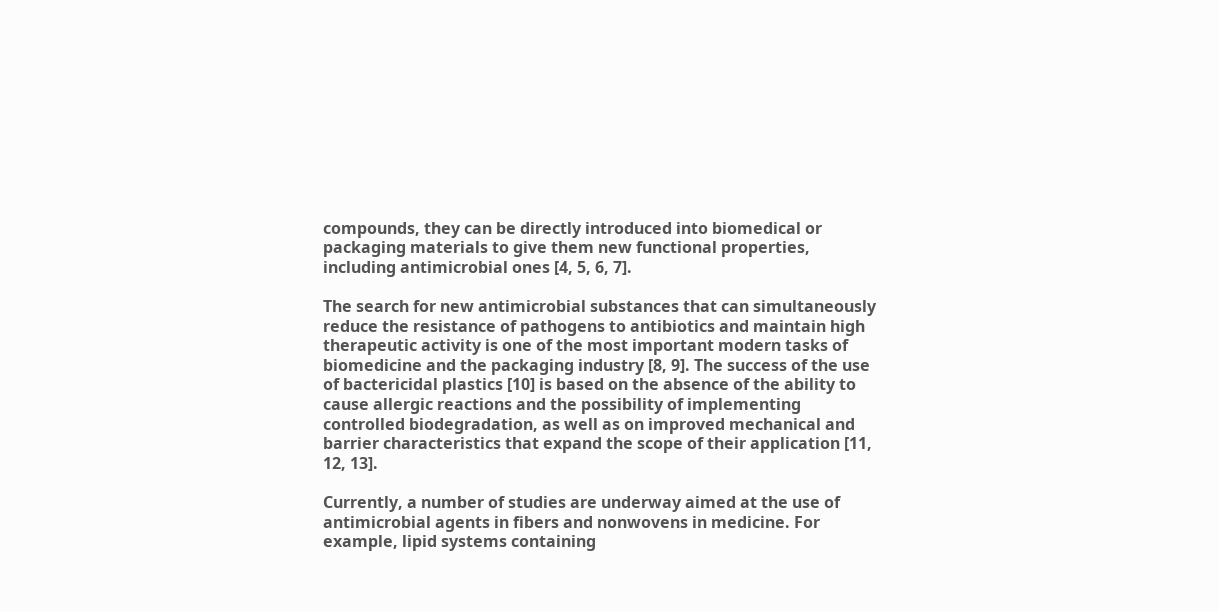compounds, they can be directly introduced into biomedical or packaging materials to give them new functional properties, including antimicrobial ones [4, 5, 6, 7].

The search for new antimicrobial substances that can simultaneously reduce the resistance of pathogens to antibiotics and maintain high therapeutic activity is one of the most important modern tasks of biomedicine and the packaging industry [8, 9]. The success of the use of bactericidal plastics [10] is based on the absence of the ability to cause allergic reactions and the possibility of implementing controlled biodegradation, as well as on improved mechanical and barrier characteristics that expand the scope of their application [11, 12, 13].

Currently, a number of studies are underway aimed at the use of antimicrobial agents in fibers and nonwovens in medicine. For example, lipid systems containing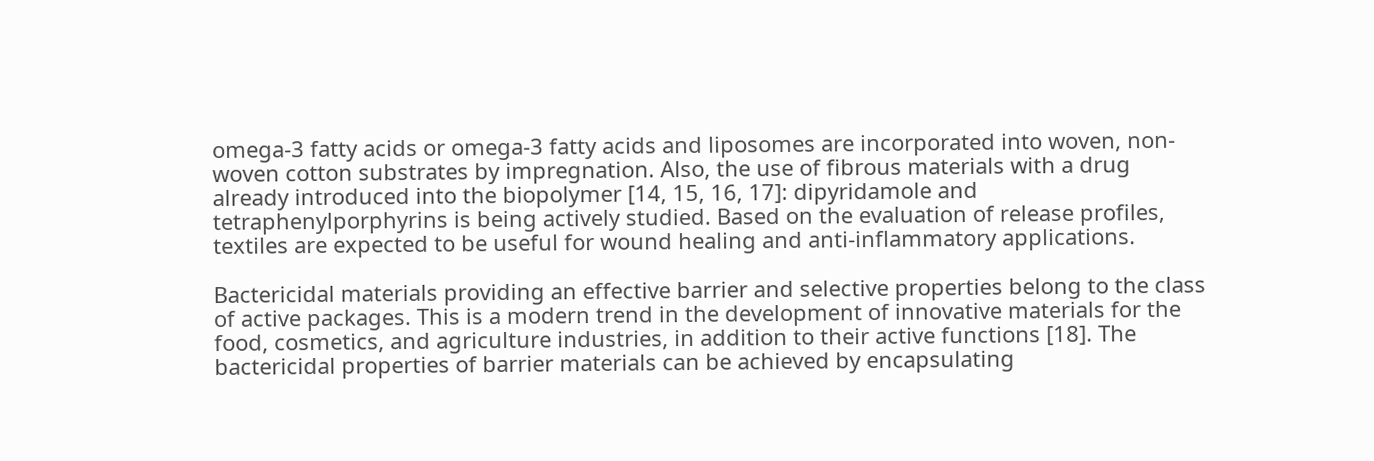omega-3 fatty acids or omega-3 fatty acids and liposomes are incorporated into woven, non-woven cotton substrates by impregnation. Also, the use of fibrous materials with a drug already introduced into the biopolymer [14, 15, 16, 17]: dipyridamole and tetraphenylporphyrins is being actively studied. Based on the evaluation of release profiles, textiles are expected to be useful for wound healing and anti-inflammatory applications.

Bactericidal materials providing an effective barrier and selective properties belong to the class of active packages. This is a modern trend in the development of innovative materials for the food, cosmetics, and agriculture industries, in addition to their active functions [18]. The bactericidal properties of barrier materials can be achieved by encapsulating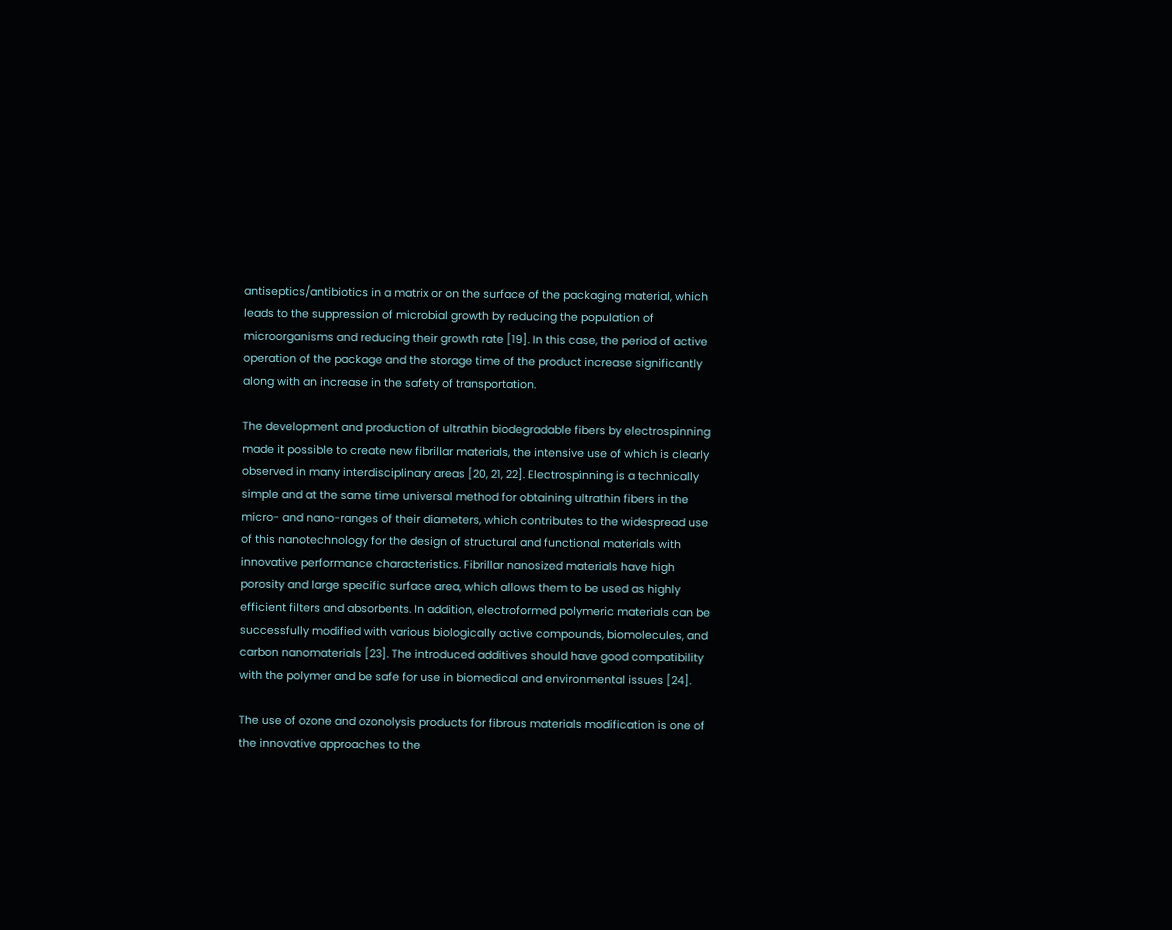antiseptics/antibiotics in a matrix or on the surface of the packaging material, which leads to the suppression of microbial growth by reducing the population of microorganisms and reducing their growth rate [19]. In this case, the period of active operation of the package and the storage time of the product increase significantly along with an increase in the safety of transportation.

The development and production of ultrathin biodegradable fibers by electrospinning made it possible to create new fibrillar materials, the intensive use of which is clearly observed in many interdisciplinary areas [20, 21, 22]. Electrospinning is a technically simple and at the same time universal method for obtaining ultrathin fibers in the micro- and nano-ranges of their diameters, which contributes to the widespread use of this nanotechnology for the design of structural and functional materials with innovative performance characteristics. Fibrillar nanosized materials have high porosity and large specific surface area, which allows them to be used as highly efficient filters and absorbents. In addition, electroformed polymeric materials can be successfully modified with various biologically active compounds, biomolecules, and carbon nanomaterials [23]. The introduced additives should have good compatibility with the polymer and be safe for use in biomedical and environmental issues [24].

The use of ozone and ozonolysis products for fibrous materials modification is one of the innovative approaches to the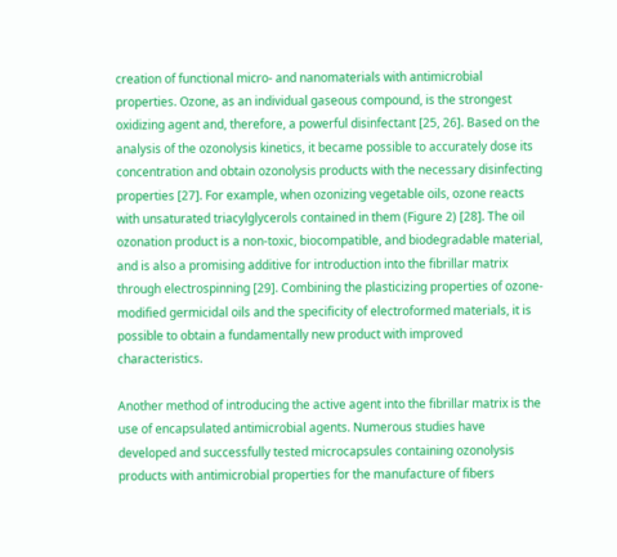creation of functional micro- and nanomaterials with antimicrobial properties. Ozone, as an individual gaseous compound, is the strongest oxidizing agent and, therefore, a powerful disinfectant [25, 26]. Based on the analysis of the ozonolysis kinetics, it became possible to accurately dose its concentration and obtain ozonolysis products with the necessary disinfecting properties [27]. For example, when ozonizing vegetable oils, ozone reacts with unsaturated triacylglycerols contained in them (Figure 2) [28]. The oil ozonation product is a non-toxic, biocompatible, and biodegradable material, and is also a promising additive for introduction into the fibrillar matrix through electrospinning [29]. Combining the plasticizing properties of ozone-modified germicidal oils and the specificity of electroformed materials, it is possible to obtain a fundamentally new product with improved characteristics.

Another method of introducing the active agent into the fibrillar matrix is the use of encapsulated antimicrobial agents. Numerous studies have developed and successfully tested microcapsules containing ozonolysis products with antimicrobial properties for the manufacture of fibers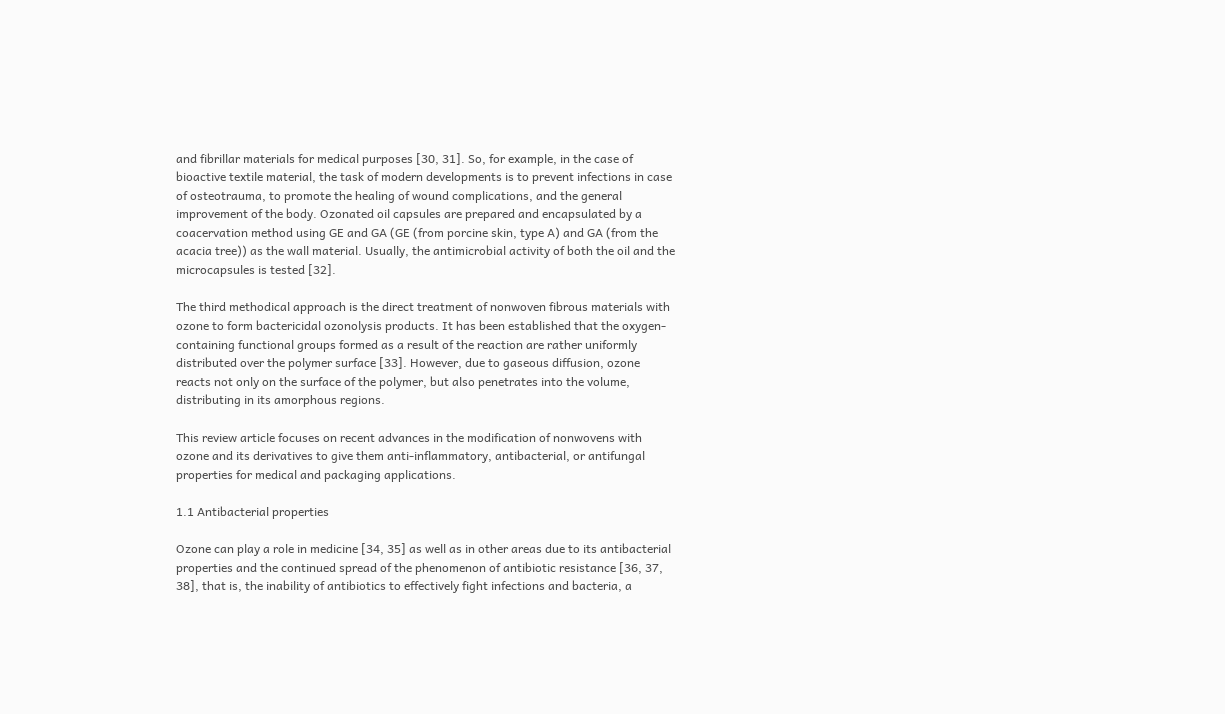and fibrillar materials for medical purposes [30, 31]. So, for example, in the case of bioactive textile material, the task of modern developments is to prevent infections in case of osteotrauma, to promote the healing of wound complications, and the general improvement of the body. Ozonated oil capsules are prepared and encapsulated by a coacervation method using GE and GA (GE (from porcine skin, type A) and GA (from the acacia tree)) as the wall material. Usually, the antimicrobial activity of both the oil and the microcapsules is tested [32].

The third methodical approach is the direct treatment of nonwoven fibrous materials with ozone to form bactericidal ozonolysis products. It has been established that the oxygen-containing functional groups formed as a result of the reaction are rather uniformly distributed over the polymer surface [33]. However, due to gaseous diffusion, ozone reacts not only on the surface of the polymer, but also penetrates into the volume, distributing in its amorphous regions.

This review article focuses on recent advances in the modification of nonwovens with ozone and its derivatives to give them anti-inflammatory, antibacterial, or antifungal properties for medical and packaging applications.

1.1 Antibacterial properties

Ozone can play a role in medicine [34, 35] as well as in other areas due to its antibacterial properties and the continued spread of the phenomenon of antibiotic resistance [36, 37, 38], that is, the inability of antibiotics to effectively fight infections and bacteria, a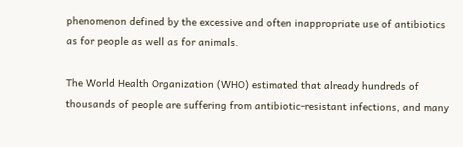phenomenon defined by the excessive and often inappropriate use of antibiotics as for people as well as for animals.

The World Health Organization (WHO) estimated that already hundreds of thousands of people are suffering from antibiotic-resistant infections, and many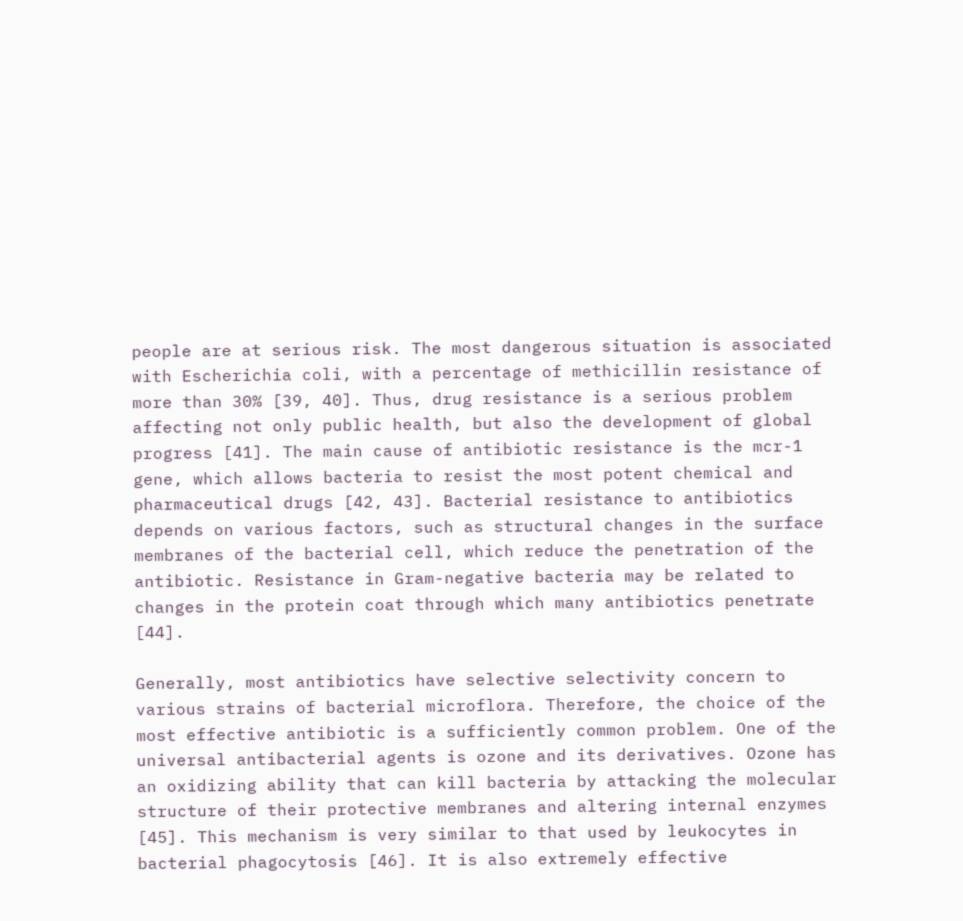people are at serious risk. The most dangerous situation is associated with Escherichia coli, with a percentage of methicillin resistance of more than 30% [39, 40]. Thus, drug resistance is a serious problem affecting not only public health, but also the development of global progress [41]. The main cause of antibiotic resistance is the mcr-1 gene, which allows bacteria to resist the most potent chemical and pharmaceutical drugs [42, 43]. Bacterial resistance to antibiotics depends on various factors, such as structural changes in the surface membranes of the bacterial cell, which reduce the penetration of the antibiotic. Resistance in Gram-negative bacteria may be related to changes in the protein coat through which many antibiotics penetrate [44].

Generally, most antibiotics have selective selectivity concern to various strains of bacterial microflora. Therefore, the choice of the most effective antibiotic is a sufficiently common problem. One of the universal antibacterial agents is ozone and its derivatives. Ozone has an oxidizing ability that can kill bacteria by attacking the molecular structure of their protective membranes and altering internal enzymes [45]. This mechanism is very similar to that used by leukocytes in bacterial phagocytosis [46]. It is also extremely effective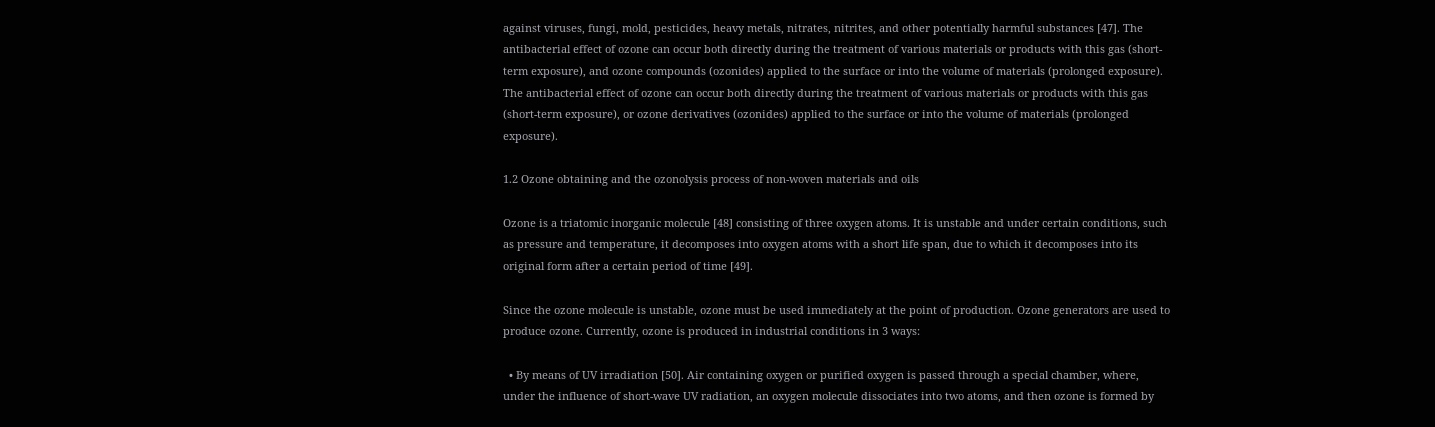against viruses, fungi, mold, pesticides, heavy metals, nitrates, nitrites, and other potentially harmful substances [47]. The antibacterial effect of ozone can occur both directly during the treatment of various materials or products with this gas (short-term exposure), and ozone compounds (ozonides) applied to the surface or into the volume of materials (prolonged exposure). The antibacterial effect of ozone can occur both directly during the treatment of various materials or products with this gas (short-term exposure), or ozone derivatives (ozonides) applied to the surface or into the volume of materials (prolonged exposure).

1.2 Ozone obtaining and the ozonolysis process of non-woven materials and oils

Ozone is a triatomic inorganic molecule [48] consisting of three oxygen atoms. It is unstable and under certain conditions, such as pressure and temperature, it decomposes into oxygen atoms with a short life span, due to which it decomposes into its original form after a certain period of time [49].

Since the ozone molecule is unstable, ozone must be used immediately at the point of production. Ozone generators are used to produce ozone. Currently, ozone is produced in industrial conditions in 3 ways:

  • By means of UV irradiation [50]. Air containing oxygen or purified oxygen is passed through a special chamber, where, under the influence of short-wave UV radiation, an oxygen molecule dissociates into two atoms, and then ozone is formed by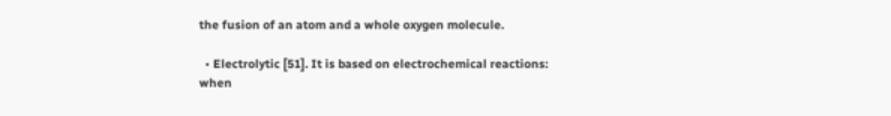the fusion of an atom and a whole oxygen molecule.

  • Electrolytic [51]. It is based on electrochemical reactions: when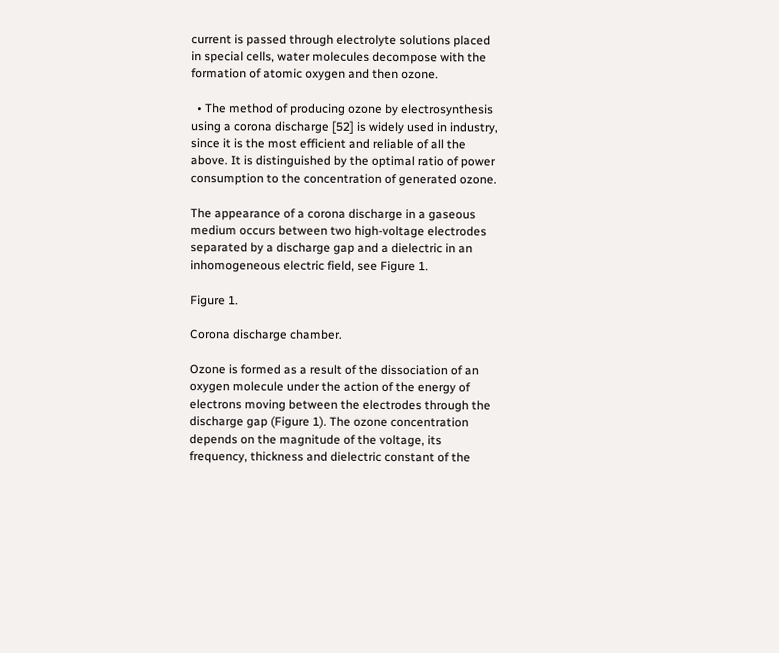current is passed through electrolyte solutions placed in special cells, water molecules decompose with the formation of atomic oxygen and then ozone.

  • The method of producing ozone by electrosynthesis using a corona discharge [52] is widely used in industry, since it is the most efficient and reliable of all the above. It is distinguished by the optimal ratio of power consumption to the concentration of generated ozone.

The appearance of a corona discharge in a gaseous medium occurs between two high-voltage electrodes separated by a discharge gap and a dielectric in an inhomogeneous electric field, see Figure 1.

Figure 1.

Corona discharge chamber.

Ozone is formed as a result of the dissociation of an oxygen molecule under the action of the energy of electrons moving between the electrodes through the discharge gap (Figure 1). The ozone concentration depends on the magnitude of the voltage, its frequency, thickness and dielectric constant of the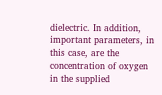dielectric. In addition, important parameters, in this case, are the concentration of oxygen in the supplied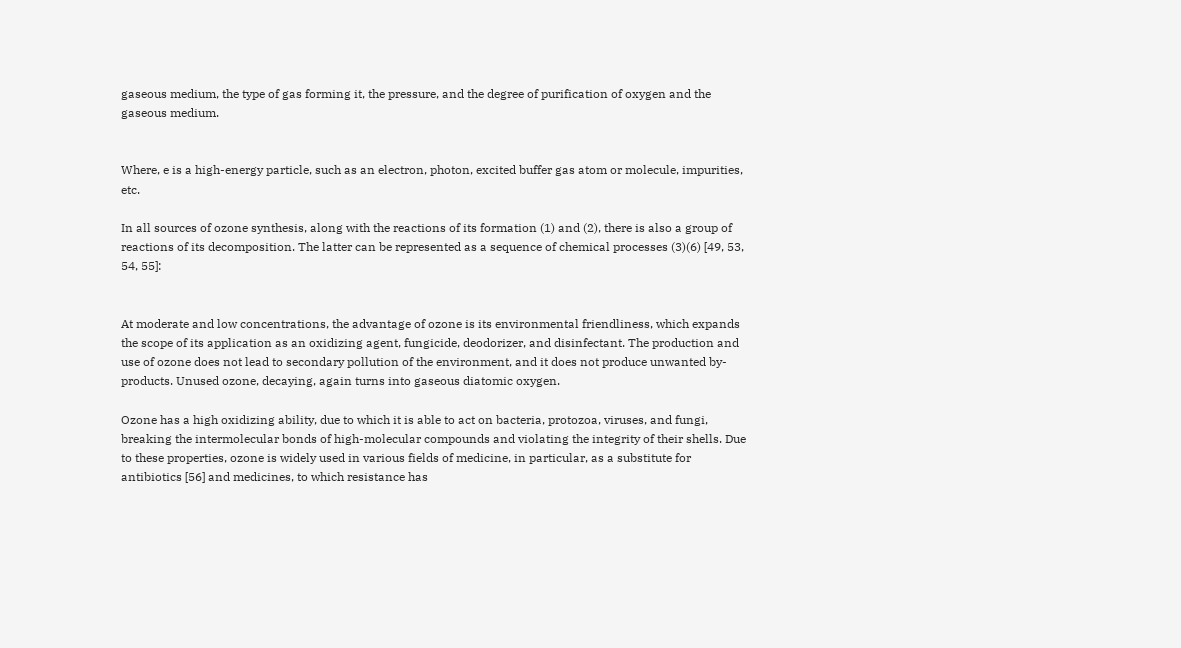gaseous medium, the type of gas forming it, the pressure, and the degree of purification of oxygen and the gaseous medium.


Where, e is a high-energy particle, such as an electron, photon, excited buffer gas atom or molecule, impurities, etc.

In all sources of ozone synthesis, along with the reactions of its formation (1) and (2), there is also a group of reactions of its decomposition. The latter can be represented as a sequence of chemical processes (3)(6) [49, 53, 54, 55]:


At moderate and low concentrations, the advantage of ozone is its environmental friendliness, which expands the scope of its application as an oxidizing agent, fungicide, deodorizer, and disinfectant. The production and use of ozone does not lead to secondary pollution of the environment, and it does not produce unwanted by-products. Unused ozone, decaying, again turns into gaseous diatomic oxygen.

Ozone has a high oxidizing ability, due to which it is able to act on bacteria, protozoa, viruses, and fungi, breaking the intermolecular bonds of high-molecular compounds and violating the integrity of their shells. Due to these properties, ozone is widely used in various fields of medicine, in particular, as a substitute for antibiotics [56] and medicines, to which resistance has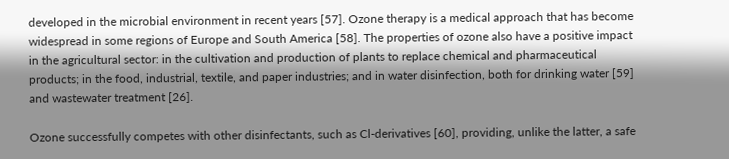developed in the microbial environment in recent years [57]. Ozone therapy is a medical approach that has become widespread in some regions of Europe and South America [58]. The properties of ozone also have a positive impact in the agricultural sector: in the cultivation and production of plants to replace chemical and pharmaceutical products; in the food, industrial, textile, and paper industries; and in water disinfection, both for drinking water [59] and wastewater treatment [26].

Ozone successfully competes with other disinfectants, such as Cl-derivatives [60], providing, unlike the latter, a safe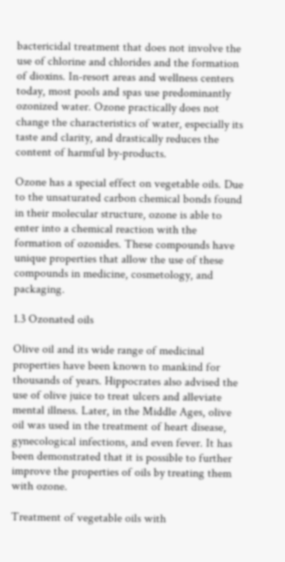bactericidal treatment that does not involve the use of chlorine and chlorides and the formation of dioxins. In-resort areas and wellness centers today, most pools and spas use predominantly ozonized water. Ozone practically does not change the characteristics of water, especially its taste and clarity, and drastically reduces the content of harmful by-products.

Ozone has a special effect on vegetable oils. Due to the unsaturated carbon chemical bonds found in their molecular structure, ozone is able to enter into a chemical reaction with the formation of ozonides. These compounds have unique properties that allow the use of these compounds in medicine, cosmetology, and packaging.

1.3 Ozonated oils

Olive oil and its wide range of medicinal properties have been known to mankind for thousands of years. Hippocrates also advised the use of olive juice to treat ulcers and alleviate mental illness. Later, in the Middle Ages, olive oil was used in the treatment of heart disease, gynecological infections, and even fever. It has been demonstrated that it is possible to further improve the properties of oils by treating them with ozone.

Treatment of vegetable oils with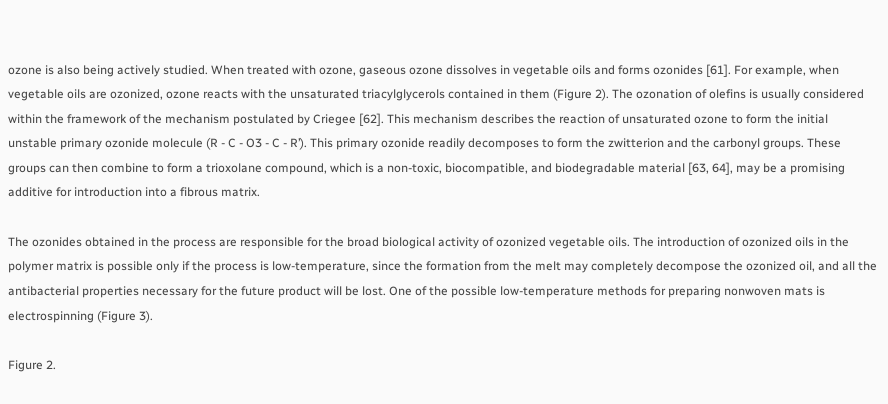ozone is also being actively studied. When treated with ozone, gaseous ozone dissolves in vegetable oils and forms ozonides [61]. For example, when vegetable oils are ozonized, ozone reacts with the unsaturated triacylglycerols contained in them (Figure 2). The ozonation of olefins is usually considered within the framework of the mechanism postulated by Criegee [62]. This mechanism describes the reaction of unsaturated ozone to form the initial unstable primary ozonide molecule (R - C - O3 - C - R’). This primary ozonide readily decomposes to form the zwitterion and the carbonyl groups. These groups can then combine to form a trioxolane compound, which is a non-toxic, biocompatible, and biodegradable material [63, 64], may be a promising additive for introduction into a fibrous matrix.

The ozonides obtained in the process are responsible for the broad biological activity of ozonized vegetable oils. The introduction of ozonized oils in the polymer matrix is possible only if the process is low-temperature, since the formation from the melt may completely decompose the ozonized oil, and all the antibacterial properties necessary for the future product will be lost. One of the possible low-temperature methods for preparing nonwoven mats is electrospinning (Figure 3).

Figure 2.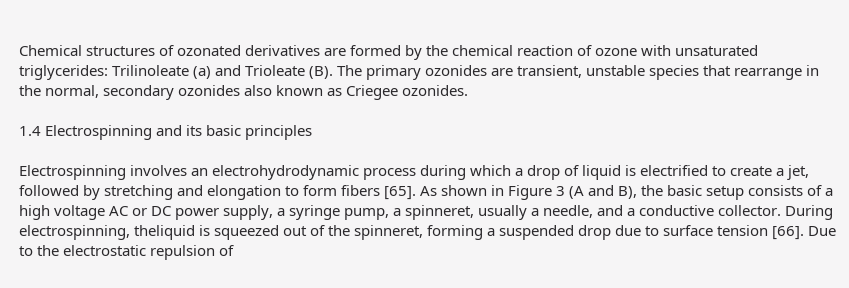Chemical structures of ozonated derivatives are formed by the chemical reaction of ozone with unsaturated triglycerides: Trilinoleate (a) and Trioleate (B). The primary ozonides are transient, unstable species that rearrange in the normal, secondary ozonides also known as Criegee ozonides.

1.4 Electrospinning and its basic principles

Electrospinning involves an electrohydrodynamic process during which a drop of liquid is electrified to create a jet, followed by stretching and elongation to form fibers [65]. As shown in Figure 3 (A and B), the basic setup consists of a high voltage AC or DC power supply, a syringe pump, a spinneret, usually a needle, and a conductive collector. During electrospinning, theliquid is squeezed out of the spinneret, forming a suspended drop due to surface tension [66]. Due to the electrostatic repulsion of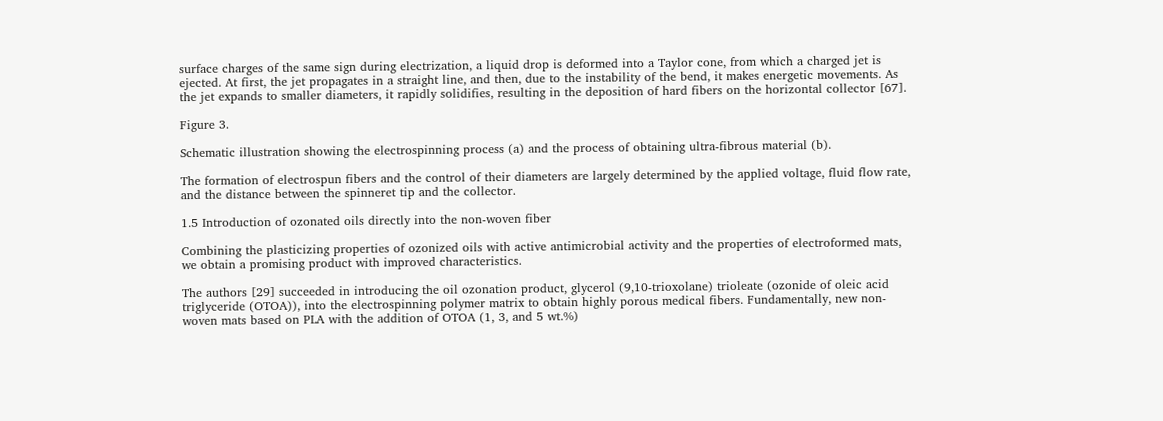surface charges of the same sign during electrization, a liquid drop is deformed into a Taylor cone, from which a charged jet is ejected. At first, the jet propagates in a straight line, and then, due to the instability of the bend, it makes energetic movements. As the jet expands to smaller diameters, it rapidly solidifies, resulting in the deposition of hard fibers on the horizontal collector [67].

Figure 3.

Schematic illustration showing the electrospinning process (a) and the process of obtaining ultra-fibrous material (b).

The formation of electrospun fibers and the control of their diameters are largely determined by the applied voltage, fluid flow rate, and the distance between the spinneret tip and the collector.

1.5 Introduction of ozonated oils directly into the non-woven fiber

Combining the plasticizing properties of ozonized oils with active antimicrobial activity and the properties of electroformed mats, we obtain a promising product with improved characteristics.

The authors [29] succeeded in introducing the oil ozonation product, glycerol (9,10-trioxolane) trioleate (ozonide of oleic acid triglyceride (OTOA)), into the electrospinning polymer matrix to obtain highly porous medical fibers. Fundamentally, new non-woven mats based on PLA with the addition of OTOA (1, 3, and 5 wt.%)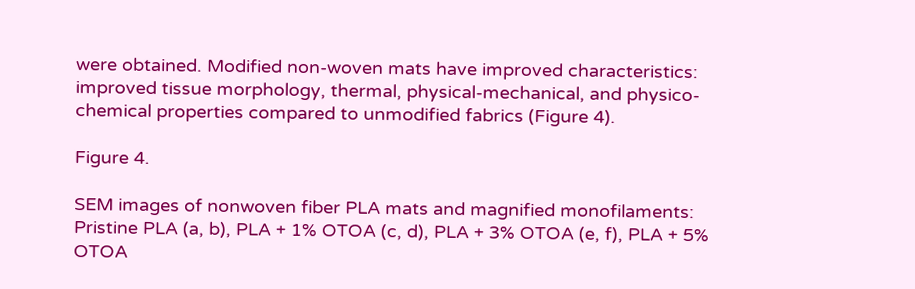were obtained. Modified non-woven mats have improved characteristics: improved tissue morphology, thermal, physical-mechanical, and physico-chemical properties compared to unmodified fabrics (Figure 4).

Figure 4.

SEM images of nonwoven fiber PLA mats and magnified monofilaments: Pristine PLA (a, b), PLA + 1% OTOA (c, d), PLA + 3% OTOA (e, f), PLA + 5% OTOA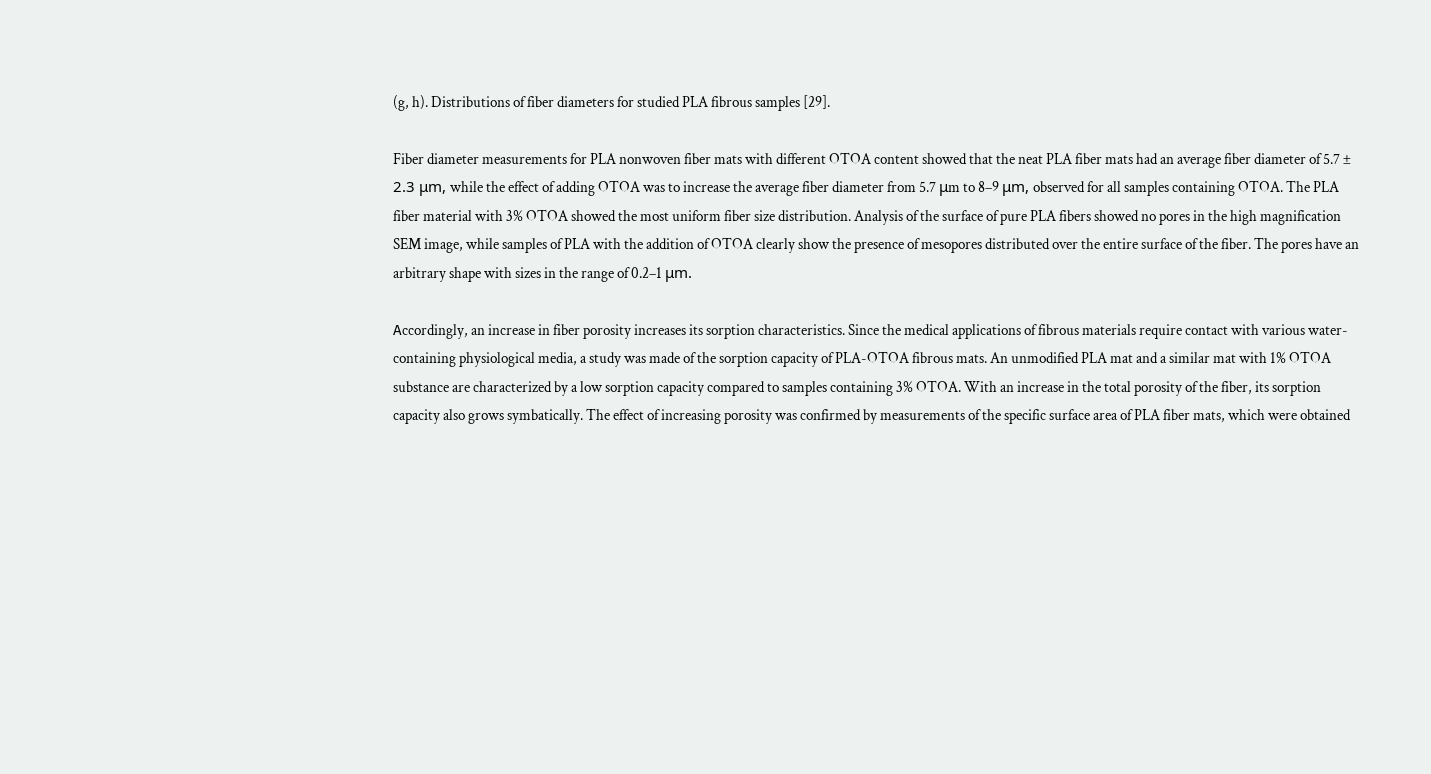(g, h). Distributions of fiber diameters for studied PLA fibrous samples [29].

Fiber diameter measurements for PLA nonwoven fiber mats with different OTOA content showed that the neat PLA fiber mats had an average fiber diameter of 5.7 ± 2.3 μm, while the effect of adding OTOA was to increase the average fiber diameter from 5.7 μm to 8–9 μm, observed for all samples containing OTOA. The PLA fiber material with 3% OTOA showed the most uniform fiber size distribution. Analysis of the surface of pure PLA fibers showed no pores in the high magnification SEM image, while samples of PLA with the addition of OTOA clearly show the presence of mesopores distributed over the entire surface of the fiber. The pores have an arbitrary shape with sizes in the range of 0.2–1 μm.

Аccordingly, an increase in fiber porosity increases its sorption characteristics. Since the medical applications of fibrous materials require contact with various water-containing physiological media, a study was made of the sorption capacity of PLA-OTOA fibrous mats. An unmodified PLA mat and a similar mat with 1% OTOA substance are characterized by a low sorption capacity compared to samples containing 3% OTOA. With an increase in the total porosity of the fiber, its sorption capacity also grows symbatically. The effect of increasing porosity was confirmed by measurements of the specific surface area of PLA fiber mats, which were obtained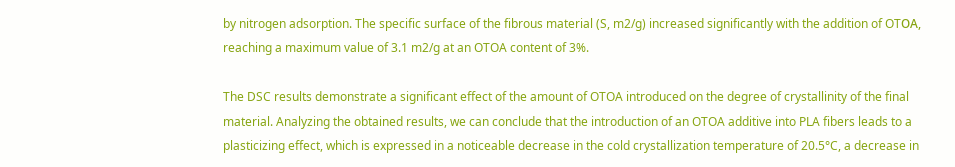by nitrogen adsorption. The specific surface of the fibrous material (S, m2/g) increased significantly with the addition of OTОA, reaching a maximum value of 3.1 m2/g at an OTOA content of 3%.

The DSC results demonstrate a significant effect of the amount of OTOA introduced on the degree of crystallinity of the final material. Analyzing the obtained results, we can conclude that the introduction of an OTOA additive into PLA fibers leads to a plasticizing effect, which is expressed in a noticeable decrease in the cold crystallization temperature of 20.5°C, a decrease in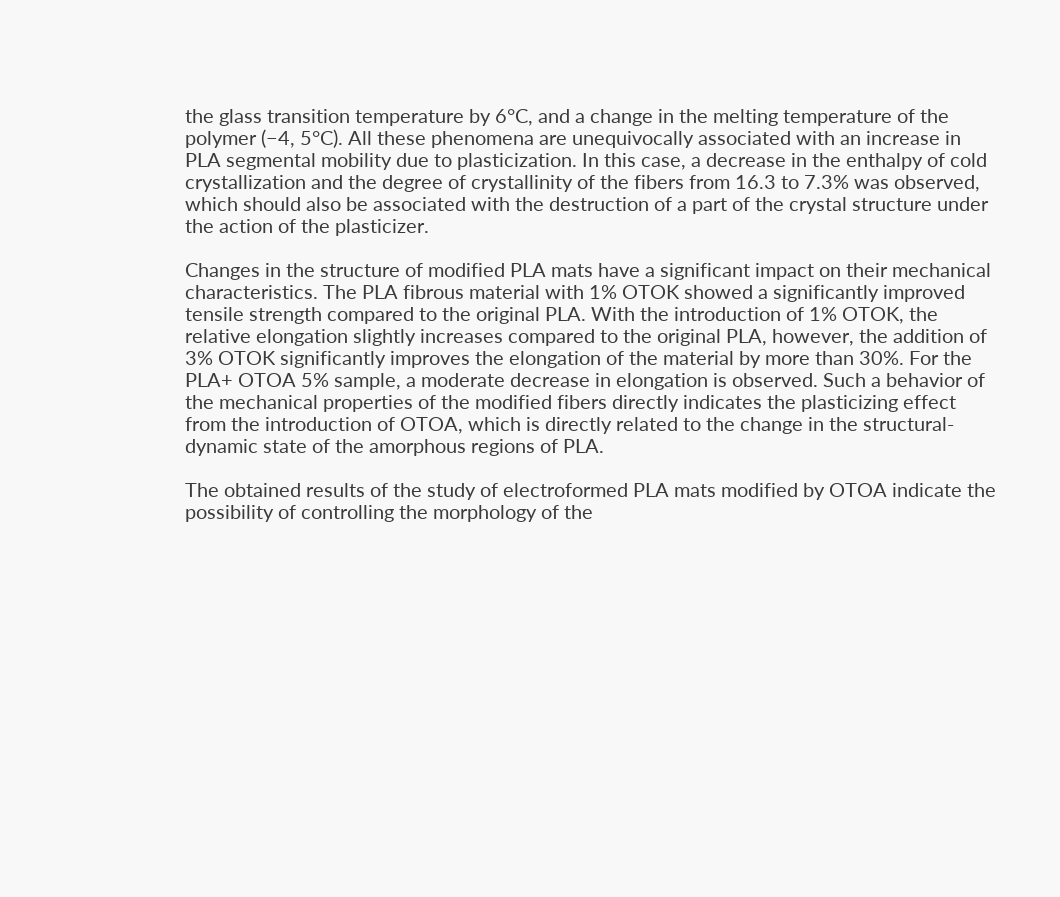the glass transition temperature by 6°C, and a change in the melting temperature of the polymer (−4, 5°C). All these phenomena are unequivocally associated with an increase in PLA segmental mobility due to plasticization. In this case, a decrease in the enthalpy of cold crystallization and the degree of crystallinity of the fibers from 16.3 to 7.3% was observed, which should also be associated with the destruction of a part of the crystal structure under the action of the plasticizer.

Changes in the structure of modified PLA mats have a significant impact on their mechanical characteristics. The PLA fibrous material with 1% OTOK showed a significantly improved tensile strength compared to the original PLA. With the introduction of 1% OTOK, the relative elongation slightly increases compared to the original PLA, however, the addition of 3% OTOK significantly improves the elongation of the material by more than 30%. For the PLA+ OTOA 5% sample, a moderate decrease in elongation is observed. Such a behavior of the mechanical properties of the modified fibers directly indicates the plasticizing effect from the introduction of OTOA, which is directly related to the change in the structural-dynamic state of the amorphous regions of PLA.

The obtained results of the study of electroformed PLA mats modified by OTOA indicate the possibility of controlling the morphology of the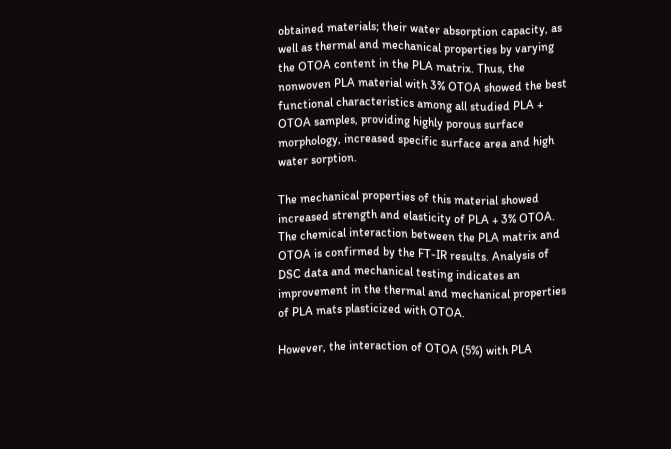obtained materials; their water absorption capacity, as well as thermal and mechanical properties by varying the OTOA content in the PLA matrix. Thus, the nonwoven PLA material with 3% OTOA showed the best functional characteristics among all studied PLA + OTOA samples, providing highly porous surface morphology, increased specific surface area and high water sorption.

The mechanical properties of this material showed increased strength and elasticity of PLA + 3% OTOA. The chemical interaction between the PLA matrix and OTOA is confirmed by the FT-IR results. Analysis of DSC data and mechanical testing indicates an improvement in the thermal and mechanical properties of PLA mats plasticized with OTOA.

However, the interaction of OTOA (5%) with PLA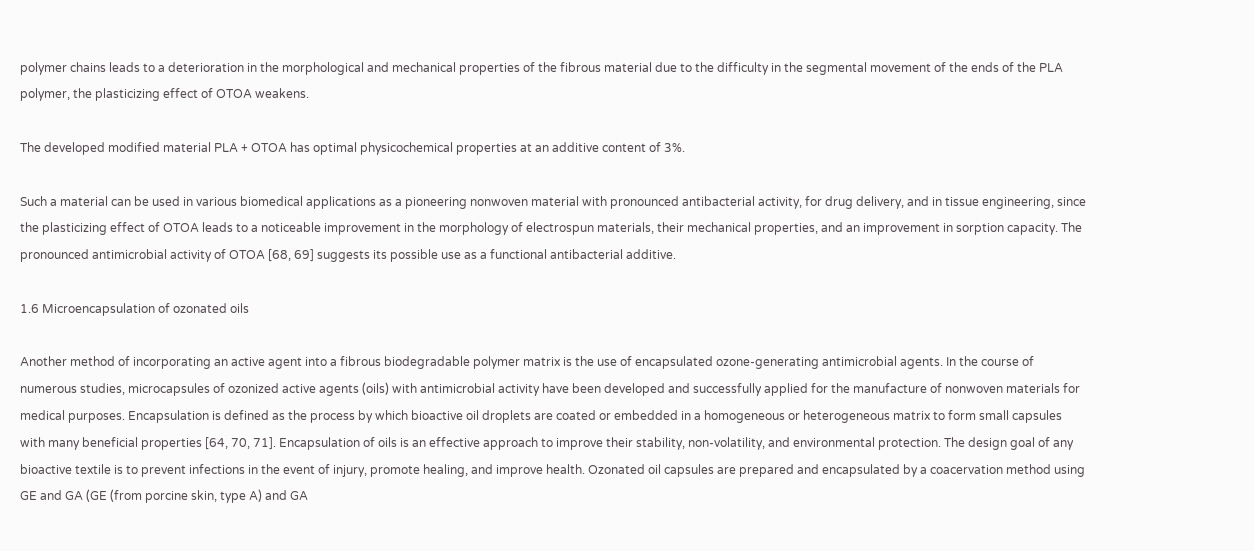polymer chains leads to a deterioration in the morphological and mechanical properties of the fibrous material due to the difficulty in the segmental movement of the ends of the PLA polymer, the plasticizing effect of OTOA weakens.

The developed modified material PLA + OTOA has optimal physicochemical properties at an additive content of 3%.

Such a material can be used in various biomedical applications as a pioneering nonwoven material with pronounced antibacterial activity, for drug delivery, and in tissue engineering, since the plasticizing effect of OTOA leads to a noticeable improvement in the morphology of electrospun materials, their mechanical properties, and an improvement in sorption capacity. The pronounced antimicrobial activity of OTOA [68, 69] suggests its possible use as a functional antibacterial additive.

1.6 Microencapsulation of ozonated oils

Another method of incorporating an active agent into a fibrous biodegradable polymer matrix is the use of encapsulated ozone-generating antimicrobial agents. In the course of numerous studies, microcapsules of ozonized active agents (oils) with antimicrobial activity have been developed and successfully applied for the manufacture of nonwoven materials for medical purposes. Encapsulation is defined as the process by which bioactive oil droplets are coated or embedded in a homogeneous or heterogeneous matrix to form small capsules with many beneficial properties [64, 70, 71]. Encapsulation of oils is an effective approach to improve their stability, non-volatility, and environmental protection. The design goal of any bioactive textile is to prevent infections in the event of injury, promote healing, and improve health. Ozonated oil capsules are prepared and encapsulated by a coacervation method using GE and GA (GE (from porcine skin, type A) and GA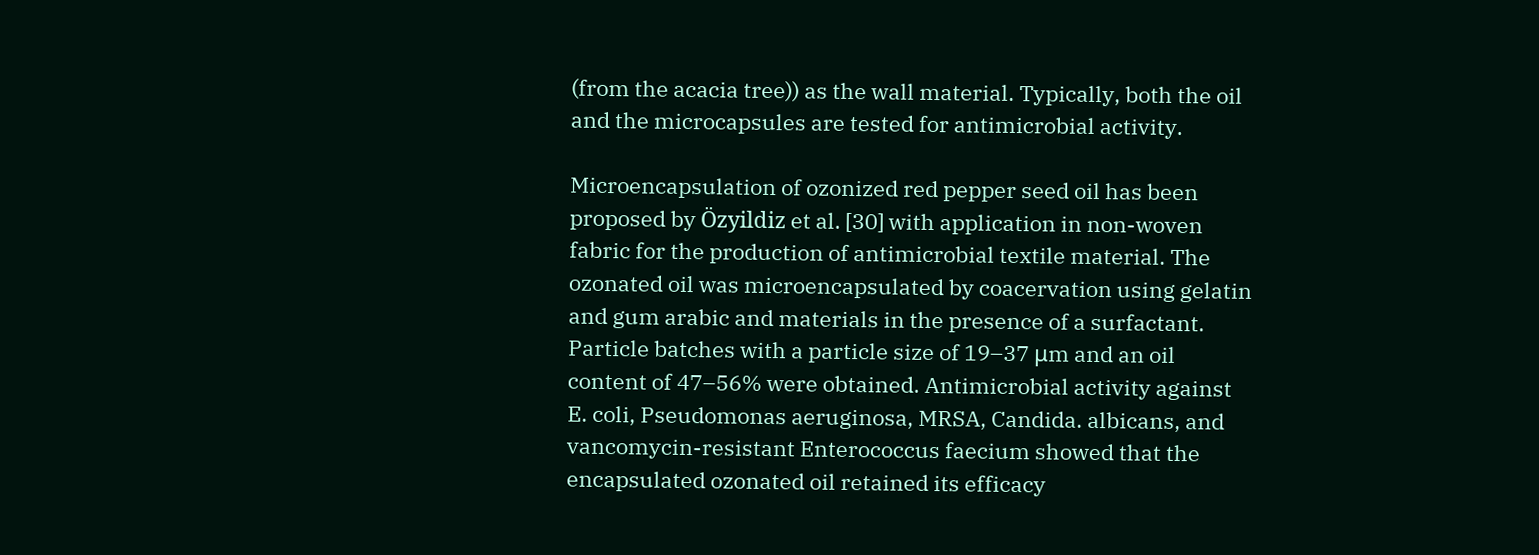(from the acacia tree)) as the wall material. Typically, both the oil and the microcapsules are tested for antimicrobial activity.

Microencapsulation of ozonized red pepper seed oil has been proposed by Özyildiz et al. [30] with application in non-woven fabric for the production of antimicrobial textile material. The ozonated oil was microencapsulated by coacervation using gelatin and gum arabic and materials in the presence of a surfactant. Particle batches with a particle size of 19–37 μm and an oil content of 47–56% were obtained. Antimicrobial activity against E. coli, Pseudomonas aeruginosa, MRSA, Candida. albicans, and vancomycin-resistant Enterococcus faecium showed that the encapsulated ozonated oil retained its efficacy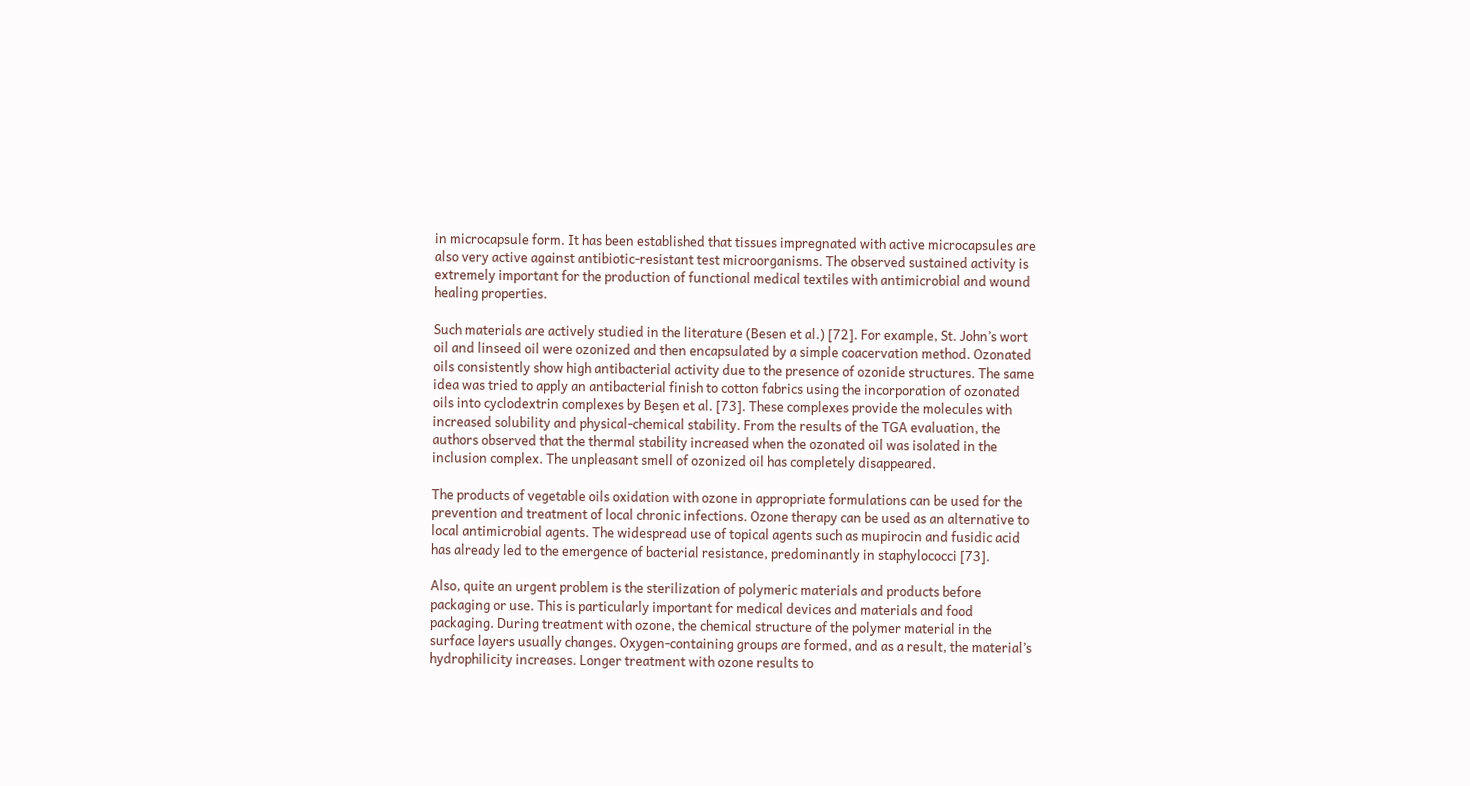in microcapsule form. It has been established that tissues impregnated with active microcapsules are also very active against antibiotic-resistant test microorganisms. The observed sustained activity is extremely important for the production of functional medical textiles with antimicrobial and wound healing properties.

Such materials are actively studied in the literature (Besen et al.) [72]. For example, St. John’s wort oil and linseed oil were ozonized and then encapsulated by a simple coacervation method. Ozonated oils consistently show high antibacterial activity due to the presence of ozonide structures. The same idea was tried to apply an antibacterial finish to cotton fabrics using the incorporation of ozonated oils into cyclodextrin complexes by Beşen et al. [73]. These complexes provide the molecules with increased solubility and physical-chemical stability. From the results of the TGA evaluation, the authors observed that the thermal stability increased when the ozonated oil was isolated in the inclusion complex. The unpleasant smell of ozonized oil has completely disappeared.

The products of vegetable oils oxidation with ozone in appropriate formulations can be used for the prevention and treatment of local chronic infections. Ozone therapy can be used as an alternative to local antimicrobial agents. The widespread use of topical agents such as mupirocin and fusidic acid has already led to the emergence of bacterial resistance, predominantly in staphylococci [73].

Also, quite an urgent problem is the sterilization of polymeric materials and products before packaging or use. This is particularly important for medical devices and materials and food packaging. During treatment with ozone, the chemical structure of the polymer material in the surface layers usually changes. Oxygen-containing groups are formed, and as a result, the material’s hydrophilicity increases. Longer treatment with ozone results to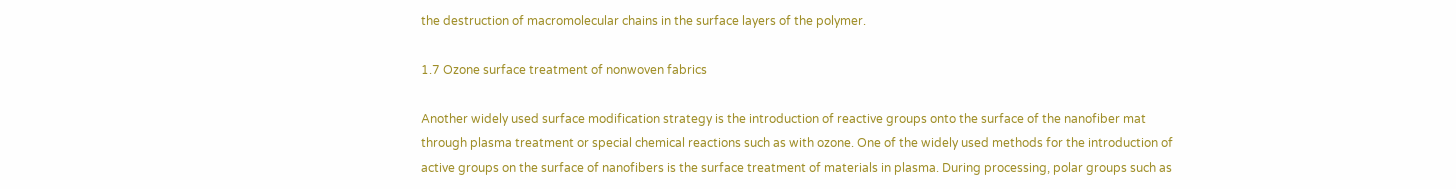the destruction of macromolecular chains in the surface layers of the polymer.

1.7 Ozone surface treatment of nonwoven fabrics

Another widely used surface modification strategy is the introduction of reactive groups onto the surface of the nanofiber mat through plasma treatment or special chemical reactions such as with ozone. One of the widely used methods for the introduction of active groups on the surface of nanofibers is the surface treatment of materials in plasma. During processing, polar groups such as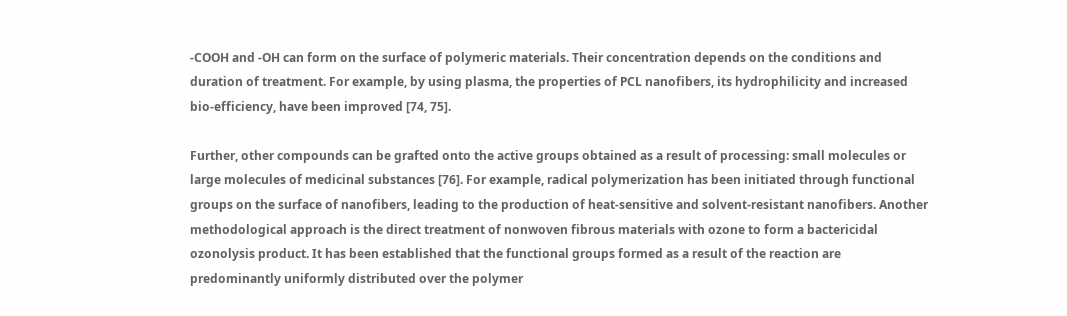-COOH and -OH can form on the surface of polymeric materials. Their concentration depends on the conditions and duration of treatment. For example, by using plasma, the properties of PCL nanofibers, its hydrophilicity and increased bio-efficiency, have been improved [74, 75].

Further, other compounds can be grafted onto the active groups obtained as a result of processing: small molecules or large molecules of medicinal substances [76]. For example, radical polymerization has been initiated through functional groups on the surface of nanofibers, leading to the production of heat-sensitive and solvent-resistant nanofibers. Another methodological approach is the direct treatment of nonwoven fibrous materials with ozone to form a bactericidal ozonolysis product. It has been established that the functional groups formed as a result of the reaction are predominantly uniformly distributed over the polymer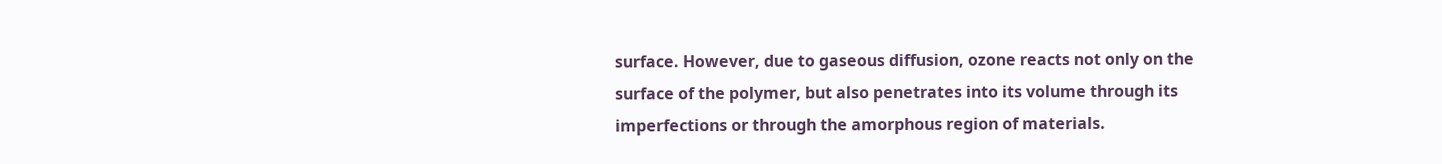surface. However, due to gaseous diffusion, ozone reacts not only on the surface of the polymer, but also penetrates into its volume through its imperfections or through the amorphous region of materials.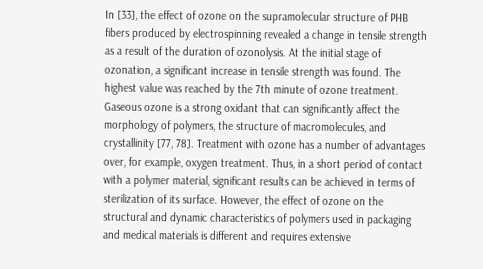In [33], the effect of ozone on the supramolecular structure of PHB fibers produced by electrospinning revealed a change in tensile strength as a result of the duration of ozonolysis. At the initial stage of ozonation, a significant increase in tensile strength was found. The highest value was reached by the 7th minute of ozone treatment. Gaseous ozone is a strong oxidant that can significantly affect the morphology of polymers, the structure of macromolecules, and crystallinity [77, 78]. Treatment with ozone has a number of advantages over, for example, oxygen treatment. Thus, in a short period of contact with a polymer material, significant results can be achieved in terms of sterilization of its surface. However, the effect of ozone on the structural and dynamic characteristics of polymers used in packaging and medical materials is different and requires extensive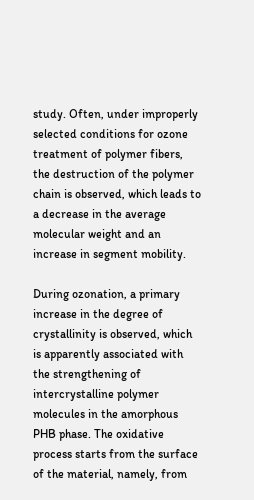study. Often, under improperly selected conditions for ozone treatment of polymer fibers, the destruction of the polymer chain is observed, which leads to a decrease in the average molecular weight and an increase in segment mobility.

During ozonation, a primary increase in the degree of crystallinity is observed, which is apparently associated with the strengthening of intercrystalline polymer molecules in the amorphous PHB phase. The oxidative process starts from the surface of the material, namely, from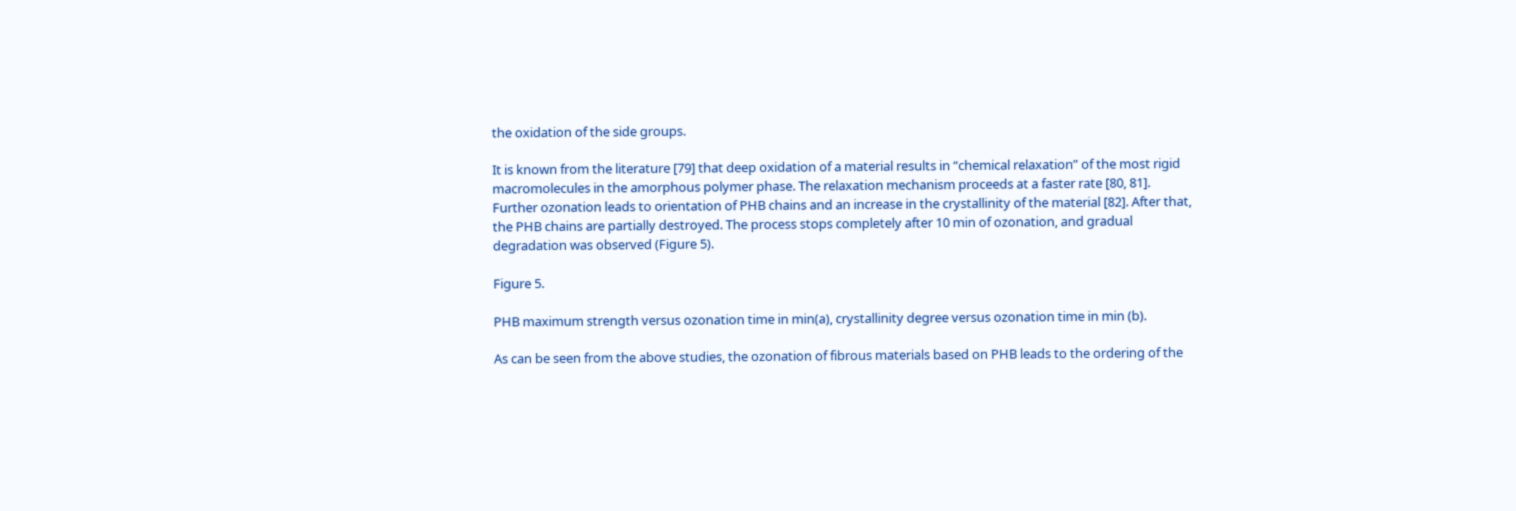the oxidation of the side groups.

It is known from the literature [79] that deep oxidation of a material results in “chemical relaxation” of the most rigid macromolecules in the amorphous polymer phase. The relaxation mechanism proceeds at a faster rate [80, 81]. Further ozonation leads to orientation of PHB chains and an increase in the crystallinity of the material [82]. After that, the PHB chains are partially destroyed. The process stops completely after 10 min of ozonation, and gradual degradation was observed (Figure 5).

Figure 5.

PHB maximum strength versus ozonation time in min(a), crystallinity degree versus ozonation time in min (b).

As can be seen from the above studies, the ozonation of fibrous materials based on PHB leads to the ordering of the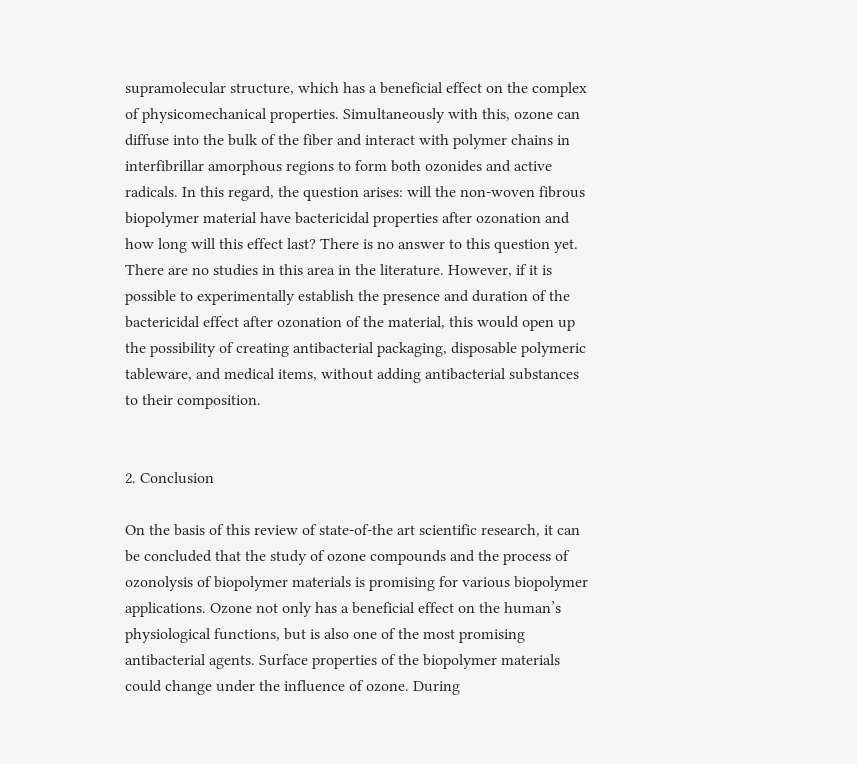supramolecular structure, which has a beneficial effect on the complex of physicomechanical properties. Simultaneously with this, ozone can diffuse into the bulk of the fiber and interact with polymer chains in interfibrillar amorphous regions to form both ozonides and active radicals. In this regard, the question arises: will the non-woven fibrous biopolymer material have bactericidal properties after ozonation and how long will this effect last? There is no answer to this question yet. There are no studies in this area in the literature. However, if it is possible to experimentally establish the presence and duration of the bactericidal effect after ozonation of the material, this would open up the possibility of creating antibacterial packaging, disposable polymeric tableware, and medical items, without adding antibacterial substances to their composition.


2. Conclusion

On the basis of this review of state-of-the art scientific research, it can be concluded that the study of ozone compounds and the process of ozonolysis of biopolymer materials is promising for various biopolymer applications. Ozone not only has a beneficial effect on the human’s physiological functions, but is also one of the most promising antibacterial agents. Surface properties of the biopolymer materials could change under the influence of ozone. During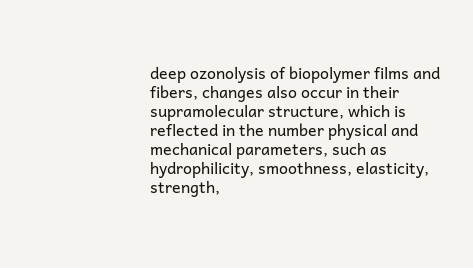deep ozonolysis of biopolymer films and fibers, changes also occur in their supramolecular structure, which is reflected in the number physical and mechanical parameters, such as hydrophilicity, smoothness, elasticity, strength,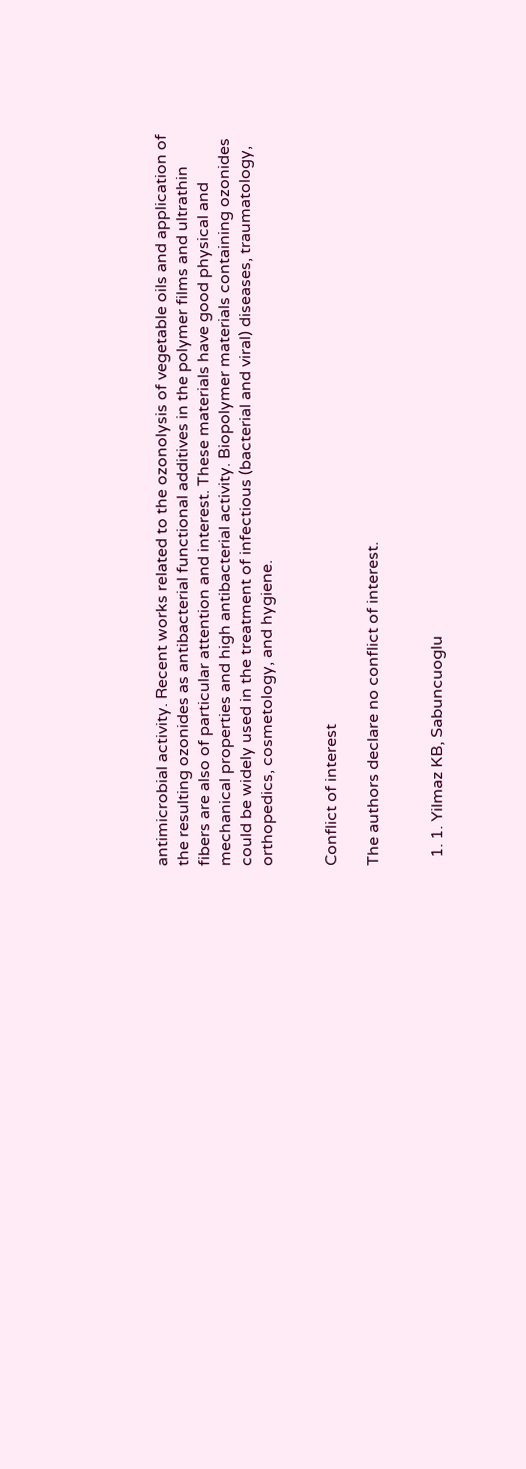antimicrobial activity. Recent works related to the ozonolysis of vegetable oils and application of the resulting ozonides as antibacterial functional additives in the polymer films and ultrathin fibers are also of particular attention and interest. These materials have good physical and mechanical properties and high antibacterial activity. Biopolymer materials containing ozonides could be widely used in the treatment of infectious (bacterial and viral) diseases, traumatology, orthopedics, cosmetology, and hygiene.


Conflict of interest

The authors declare no conflict of interest.


  1. 1. Yilmaz KB, Sabuncuoglu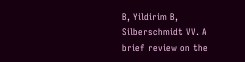B, Yildirim B, Silberschmidt VV. A brief review on the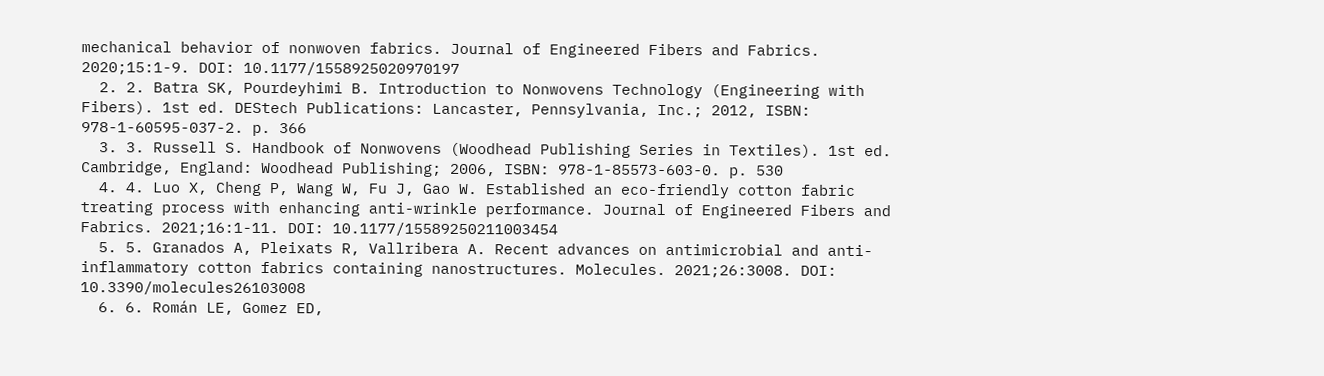mechanical behavior of nonwoven fabrics. Journal of Engineered Fibers and Fabrics. 2020;15:1-9. DOI: 10.1177/1558925020970197
  2. 2. Batra SK, Pourdeyhimi B. Introduction to Nonwovens Technology (Engineering with Fibers). 1st ed. DEStech Publications: Lancaster, Pennsylvania, Inc.; 2012, ISBN: 978-1-60595-037-2. p. 366
  3. 3. Russell S. Handbook of Nonwovens (Woodhead Publishing Series in Textiles). 1st ed. Cambridge, England: Woodhead Publishing; 2006, ISBN: 978-1-85573-603-0. p. 530
  4. 4. Luo X, Cheng P, Wang W, Fu J, Gao W. Established an eco-friendly cotton fabric treating process with enhancing anti-wrinkle performance. Journal of Engineered Fibers and Fabrics. 2021;16:1-11. DOI: 10.1177/15589250211003454
  5. 5. Granados A, Pleixats R, Vallribera A. Recent advances on antimicrobial and anti-inflammatory cotton fabrics containing nanostructures. Molecules. 2021;26:3008. DOI: 10.3390/molecules26103008
  6. 6. Román LE, Gomez ED,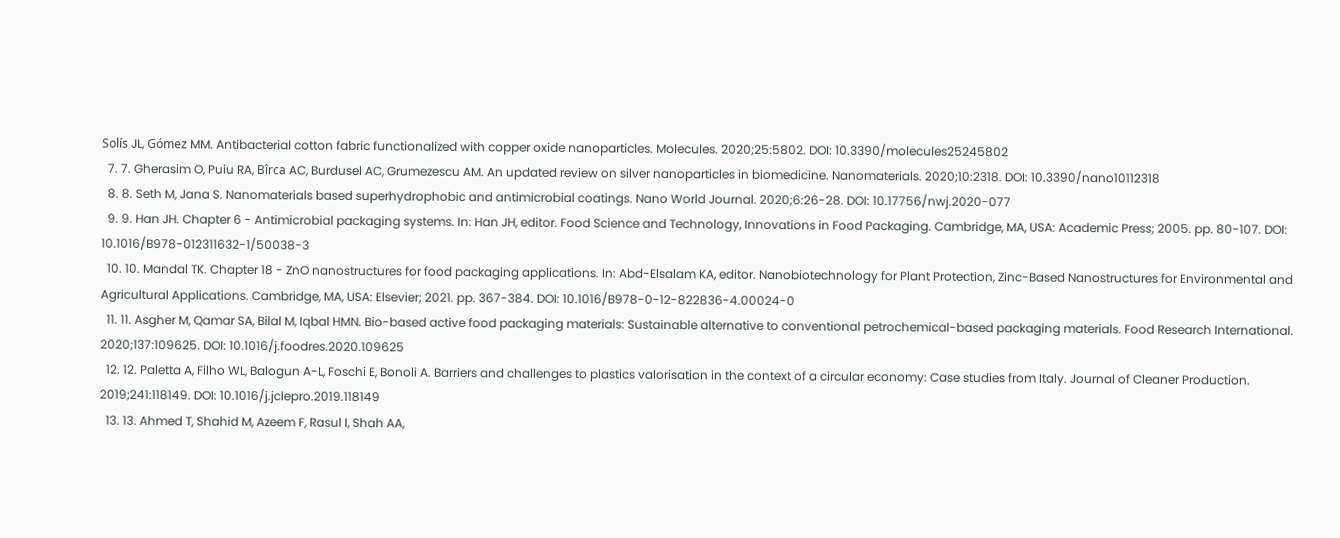Solís JL, Gómez MM. Antibacterial cotton fabric functionalized with copper oxide nanoparticles. Molecules. 2020;25:5802. DOI: 10.3390/molecules25245802
  7. 7. Gherasim O, Puiu RA, Bîrca AC, Burdusel AC, Grumezescu AM. An updated review on silver nanoparticles in biomedicine. Nanomaterials. 2020;10:2318. DOI: 10.3390/nano10112318
  8. 8. Seth M, Jana S. Nanomaterials based superhydrophobic and antimicrobial coatings. Nano World Journal. 2020;6:26-28. DOI: 10.17756/nwj.2020-077
  9. 9. Han JH. Chapter 6 - Antimicrobial packaging systems. In: Han JH, editor. Food Science and Technology, Innovations in Food Packaging. Cambridge, MA, USA: Academic Press; 2005. pp. 80-107. DOI: 10.1016/B978-012311632-1/50038-3
  10. 10. Mandal TK. Chapter 18 - ZnO nanostructures for food packaging applications. In: Abd-Elsalam KA, editor. Nanobiotechnology for Plant Protection, Zinc-Based Nanostructures for Environmental and Agricultural Applications. Cambridge, MA, USA: Elsevier; 2021. pp. 367-384. DOI: 10.1016/B978-0-12-822836-4.00024-0
  11. 11. Asgher M, Qamar SA, Bilal M, Iqbal HMN. Bio-based active food packaging materials: Sustainable alternative to conventional petrochemical-based packaging materials. Food Research International. 2020;137:109625. DOI: 10.1016/j.foodres.2020.109625
  12. 12. Paletta A, Filho WL, Balogun A-L, Foschi E, Bonoli A. Barriers and challenges to plastics valorisation in the context of a circular economy: Case studies from Italy. Journal of Cleaner Production. 2019;241:118149. DOI: 10.1016/j.jclepro.2019.118149
  13. 13. Ahmed T, Shahid M, Azeem F, Rasul I, Shah AA,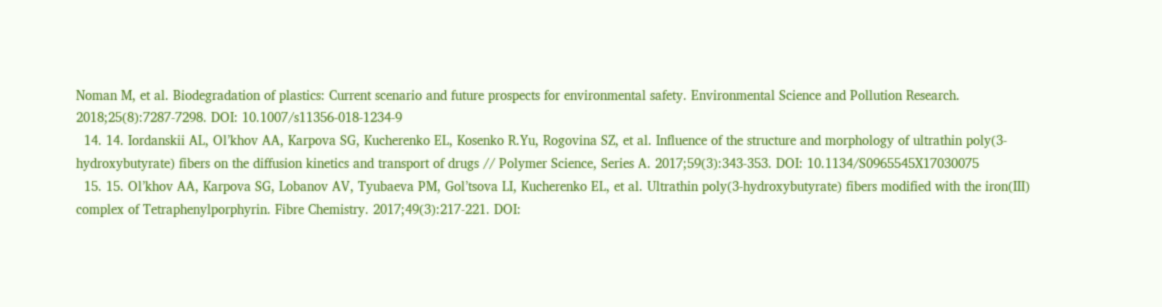Noman M, et al. Biodegradation of plastics: Current scenario and future prospects for environmental safety. Environmental Science and Pollution Research. 2018;25(8):7287-7298. DOI: 10.1007/s11356-018-1234-9
  14. 14. Iordanskii AL, Ol’khov AA, Karpova SG, Kucherenko EL, Kosenko R.Yu, Rogovina SZ, et al. Influence of the structure and morphology of ultrathin poly(3-hydroxybutyrate) fibers on the diffusion kinetics and transport of drugs // Polymer Science, Series A. 2017;59(3):343-353. DOI: 10.1134/S0965545X17030075
  15. 15. Ol’khov AA, Karpova SG, Lobanov AV, Tyubaeva PM, Gol’tsova LI, Kucherenko EL, et al. Ultrathin poly(3-hydroxybutyrate) fibers modified with the iron(III) complex of Tetraphenylporphyrin. Fibre Chemistry. 2017;49(3):217-221. DOI: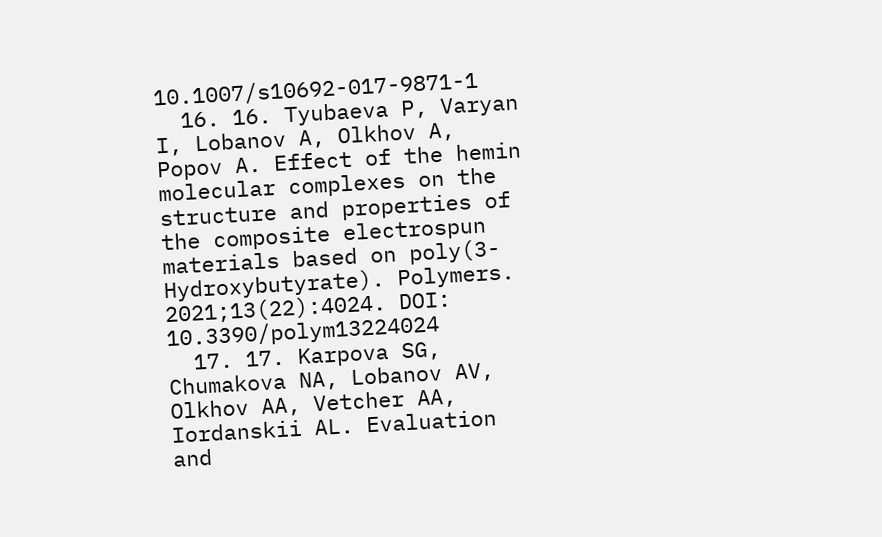10.1007/s10692-017-9871-1
  16. 16. Tyubaeva P, Varyan I, Lobanov A, Olkhov A, Popov A. Effect of the hemin molecular complexes on the structure and properties of the composite electrospun materials based on poly(3-Hydroxybutyrate). Polymers. 2021;13(22):4024. DOI: 10.3390/polym13224024
  17. 17. Karpova SG, Chumakova NA, Lobanov AV, Olkhov AA, Vetcher AA, Iordanskii AL. Evaluation and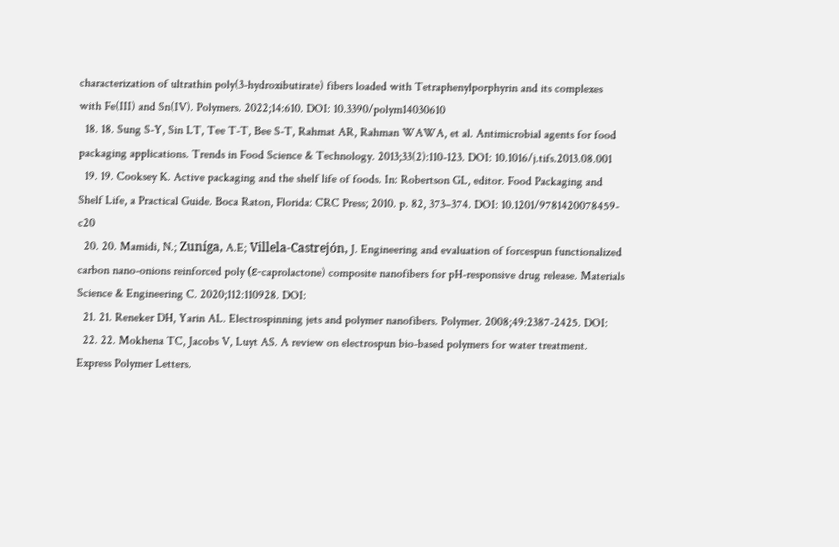characterization of ultrathin poly(3-hydroxibutirate) fibers loaded with Tetraphenylporphyrin and its complexes with Fe(III) and Sn(IV). Polymers. 2022;14:610. DOI: 10.3390/polym14030610
  18. 18. Sung S-Y, Sin LT, Tee T-T, Bee S-T, Rahmat AR, Rahman WAWA, et al. Antimicrobial agents for food packaging applications. Trends in Food Science & Technology. 2013;33(2):110-123. DOI: 10.1016/j.tifs.2013.08.001
  19. 19. Cooksey K. Active packaging and the shelf life of foods. In: Robertson GL, editor. Food Packaging and Shelf Life, a Practical Guide. Boca Raton, Florida: CRC Press; 2010. p. 82, 373–374. DOI: 10.1201/9781420078459-c20
  20. 20. Mamidi, N.; Zuníga, A.E; Villela-Castrejón, J. Engineering and evaluation of forcespun functionalized carbon nano-onions reinforced poly (ε-caprolactone) composite nanofibers for pH-responsive drug release. Materials Science & Engineering C. 2020;112:110928. DOI:
  21. 21. Reneker DH, Yarin AL. Electrospinning jets and polymer nanofibers. Polymer. 2008;49:2387-2425. DOI:
  22. 22. Mokhena TC, Jacobs V, Luyt AS. A review on electrospun bio-based polymers for water treatment. Express Polymer Letters.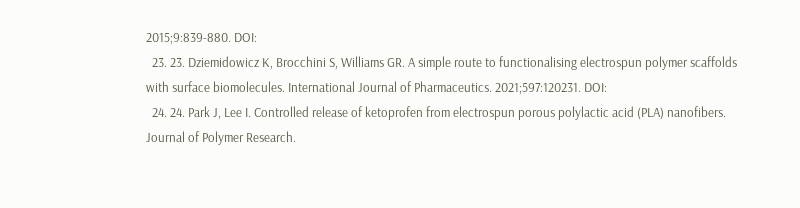2015;9:839-880. DOI:
  23. 23. Dziemidowicz K, Brocchini S, Williams GR. A simple route to functionalising electrospun polymer scaffolds with surface biomolecules. International Journal of Pharmaceutics. 2021;597:120231. DOI:
  24. 24. Park J, Lee I. Controlled release of ketoprofen from electrospun porous polylactic acid (PLA) nanofibers. Journal of Polymer Research.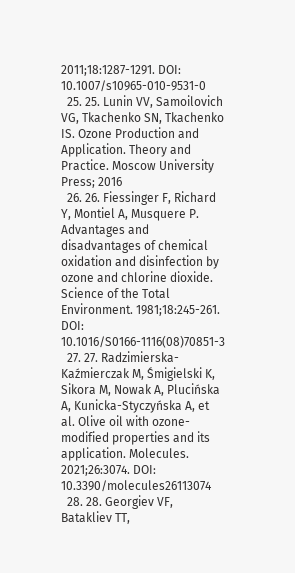2011;18:1287-1291. DOI: 10.1007/s10965-010-9531-0
  25. 25. Lunin VV, Samoilovich VG, Tkachenko SN, Tkachenko IS. Ozone Production and Application. Theory and Practice. Moscow University Press; 2016
  26. 26. Fiessinger F, Richard Y, Montiel A, Musquere P. Advantages and disadvantages of chemical oxidation and disinfection by ozone and chlorine dioxide. Science of the Total Environment. 1981;18:245-261. DOI: 10.1016/S0166-1116(08)70851-3
  27. 27. Radzimierska-Kaźmierczak M, Śmigielski K, Sikora M, Nowak A, Plucińska A, Kunicka-Styczyńska A, et al. Olive oil with ozone-modified properties and its application. Molecules. 2021;26:3074. DOI: 10.3390/molecules26113074
  28. 28. Georgiev VF, Batakliev TT,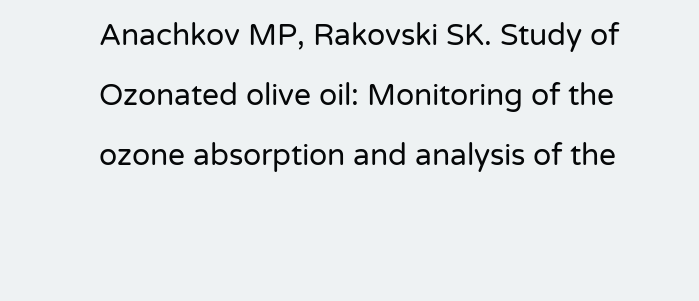Anachkov MP, Rakovski SK. Study of Ozonated olive oil: Monitoring of the ozone absorption and analysis of the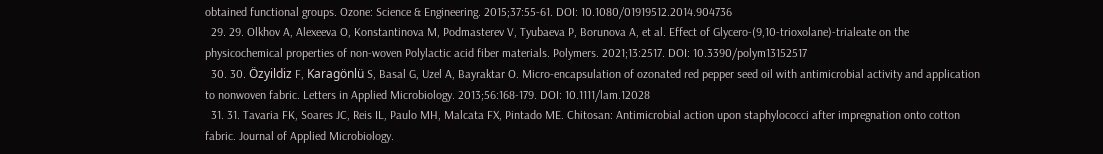obtained functional groups. Ozone: Science & Engineering. 2015;37:55-61. DOI: 10.1080/01919512.2014.904736
  29. 29. Olkhov A, Alexeeva O, Konstantinova M, Podmasterev V, Tyubaeva P, Borunova A, et al. Effect of Glycero-(9,10-trioxolane)-trialeate on the physicochemical properties of non-woven Polylactic acid fiber materials. Polymers. 2021;13:2517. DOI: 10.3390/polym13152517
  30. 30. Özyildiz F, Karagönlü S, Basal G, Uzel A, Bayraktar O. Micro-encapsulation of ozonated red pepper seed oil with antimicrobial activity and application to nonwoven fabric. Letters in Applied Microbiology. 2013;56:168-179. DOI: 10.1111/lam.12028
  31. 31. Tavaria FK, Soares JC, Reis IL, Paulo MH, Malcata FX, Pintado ME. Chitosan: Antimicrobial action upon staphylococci after impregnation onto cotton fabric. Journal of Applied Microbiology.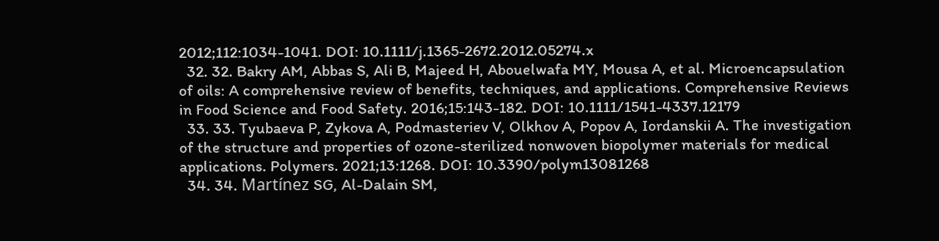2012;112:1034-1041. DOI: 10.1111/j.1365-2672.2012.05274.x
  32. 32. Bakry AM, Abbas S, Ali B, Majeed H, Abouelwafa MY, Mousa A, et al. Microencapsulation of oils: A comprehensive review of benefits, techniques, and applications. Comprehensive Reviews in Food Science and Food Safety. 2016;15:143-182. DOI: 10.1111/1541-4337.12179
  33. 33. Tyubaeva P, Zykova A, Podmasteriev V, Olkhov A, Popov A, Iordanskii A. The investigation of the structure and properties of ozone-sterilized nonwoven biopolymer materials for medical applications. Polymers. 2021;13:1268. DOI: 10.3390/polym13081268
  34. 34. Martínez SG, Al-Dalain SM,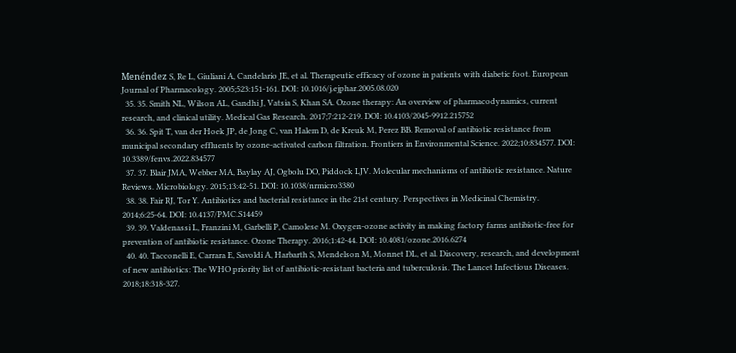Menéndez S, Re L, Giuliani A, Candelario JE, et al. Therapeutic efficacy of ozone in patients with diabetic foot. European Journal of Pharmacology. 2005;523:151-161. DOI: 10.1016/j.ejphar.2005.08.020
  35. 35. Smith NL, Wilson AL, Gandhi J, Vatsia S, Khan SA. Ozone therapy: An overview of pharmacodynamics, current research, and clinical utility. Medical Gas Research. 2017;7:212-219. DOI: 10.4103/2045-9912.215752
  36. 36. Spit T, van der Hoek JP, de Jong C, van Halem D, de Kreuk M, Perez BB. Removal of antibiotic resistance from municipal secondary effluents by ozone-activated carbon filtration. Frontiers in Environmental Science. 2022;10:834577. DOI: 10.3389/fenvs.2022.834577
  37. 37. Blair JMA, Webber MA, Baylay AJ, Ogbolu DO, Piddock LJV. Molecular mechanisms of antibiotic resistance. Nature Reviews. Microbiology. 2015;13:42-51. DOI: 10.1038/nrmicro3380
  38. 38. Fair RJ, Tor Y. Antibiotics and bacterial resistance in the 21st century. Perspectives in Medicinal Chemistry. 2014;6:25-64. DOI: 10.4137/PMC.S14459
  39. 39. Valdenassi L, Franzini M, Garbelli P, Camolese M. Oxygen-ozone activity in making factory farms antibiotic-free for prevention of antibiotic resistance. Ozone Therapy. 2016;1:42-44. DOI: 10.4081/ozone.2016.6274
  40. 40. Tacconelli E, Carrara E, Savoldi A, Harbarth S, Mendelson M, Monnet DL, et al. Discovery, research, and development of new antibiotics: The WHO priority list of antibiotic-resistant bacteria and tuberculosis. The Lancet Infectious Diseases. 2018;18:318-327.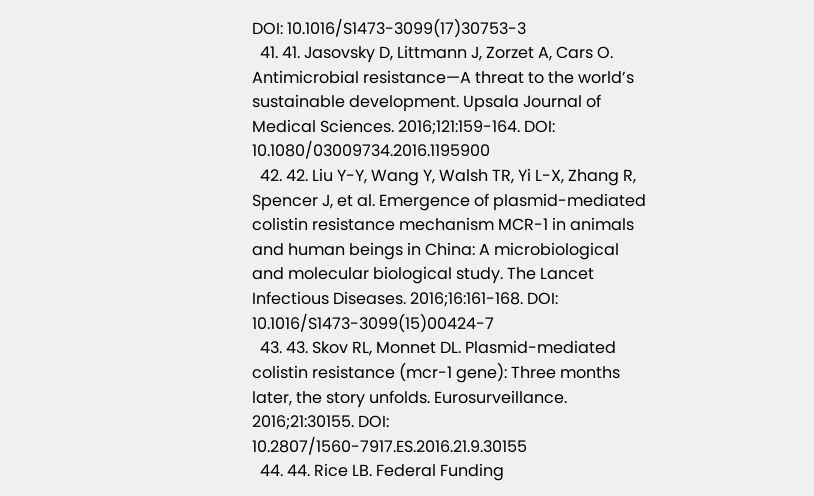DOI: 10.1016/S1473-3099(17)30753-3
  41. 41. Jasovsky D, Littmann J, Zorzet A, Cars O. Antimicrobial resistance—A threat to the world’s sustainable development. Upsala Journal of Medical Sciences. 2016;121:159-164. DOI: 10.1080/03009734.2016.1195900
  42. 42. Liu Y-Y, Wang Y, Walsh TR, Yi L-X, Zhang R, Spencer J, et al. Emergence of plasmid-mediated colistin resistance mechanism MCR-1 in animals and human beings in China: A microbiological and molecular biological study. The Lancet Infectious Diseases. 2016;16:161-168. DOI: 10.1016/S1473-3099(15)00424-7
  43. 43. Skov RL, Monnet DL. Plasmid-mediated colistin resistance (mcr-1 gene): Three months later, the story unfolds. Eurosurveillance. 2016;21:30155. DOI: 10.2807/1560-7917.ES.2016.21.9.30155
  44. 44. Rice LB. Federal Funding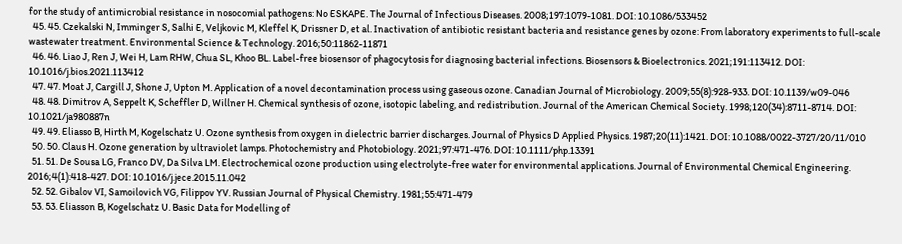for the study of antimicrobial resistance in nosocomial pathogens: No ESKAPE. The Journal of Infectious Diseases. 2008;197:1079-1081. DOI: 10.1086/533452
  45. 45. Czekalski N, Imminger S, Salhi E, Veljkovic M, Kleffel K, Drissner D, et al. Inactivation of antibiotic resistant bacteria and resistance genes by ozone: From laboratory experiments to full-scale wastewater treatment. Environmental Science & Technology. 2016;50:11862-11871
  46. 46. Liao J, Ren J, Wei H, Lam RHW, Chua SL, Khoo BL. Label-free biosensor of phagocytosis for diagnosing bacterial infections. Biosensors & Bioelectronics. 2021;191:113412. DOI: 10.1016/j.bios.2021.113412
  47. 47. Moat J, Cargill J, Shone J, Upton M. Application of a novel decontamination process using gaseous ozone. Canadian Journal of Microbiology. 2009;55(8):928-933. DOI: 10.1139/w09-046
  48. 48. Dimitrov A, Seppelt K, Scheffler D, Willner H. Chemical synthesis of ozone, isotopic labeling, and redistribution. Journal of the American Chemical Society. 1998;120(34):8711-8714. DOI: 10.1021/ja980887n
  49. 49. Eliasso B, Hirth M, Kogelschatz U. Ozone synthesis from oxygen in dielectric barrier discharges. Journal of Physics D Applied Physics. 1987;20(11):1421. DOI: 10.1088/0022-3727/20/11/010
  50. 50. Claus H. Ozone generation by ultraviolet lamps. Photochemistry and Photobiology. 2021;97:471-476. DOI: 10.1111/php.13391
  51. 51. De Sousa LG, Franco DV, Da Silva LM. Electrochemical ozone production using electrolyte-free water for environmental applications. Journal of Environmental Chemical Engineering. 2016;4(1):418-427. DOI: 10.1016/j.jece.2015.11.042
  52. 52. Gibalov VI, Samoilovich VG, Filippov YV. Russian Journal of Physical Chemistry. 1981;55:471-479
  53. 53. Eliasson B, Kogelschatz U. Basic Data for Modelling of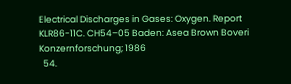Electrical Discharges in Gases: Oxygen. Report KLR86-11C. CH54–05 Baden: Asea Brown Boveri Konzernforschung; 1986
  54.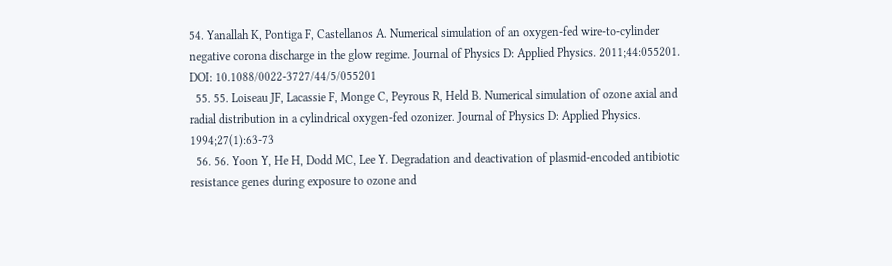54. Yanallah K, Pontiga F, Castellanos A. Numerical simulation of an oxygen-fed wire-to-cylinder negative corona discharge in the glow regime. Journal of Physics D: Applied Physics. 2011;44:055201. DOI: 10.1088/0022-3727/44/5/055201
  55. 55. Loiseau JF, Lacassie F, Monge C, Peyrous R, Held B. Numerical simulation of ozone axial and radial distribution in a cylindrical oxygen-fed ozonizer. Journal of Physics D: Applied Physics. 1994;27(1):63-73
  56. 56. Yoon Y, He H, Dodd MC, Lee Y. Degradation and deactivation of plasmid-encoded antibiotic resistance genes during exposure to ozone and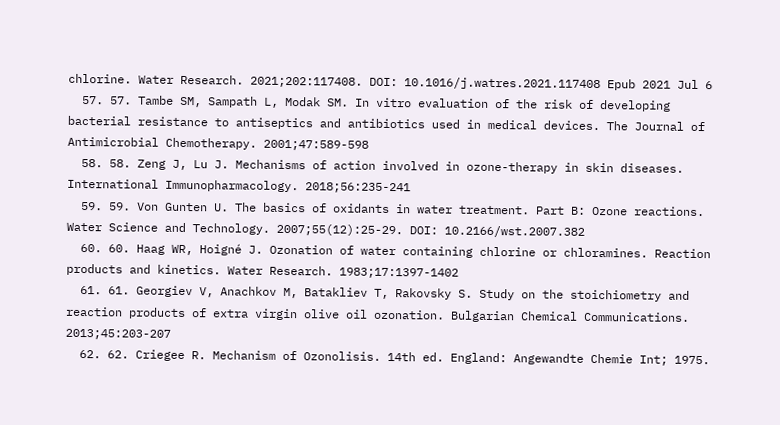chlorine. Water Research. 2021;202:117408. DOI: 10.1016/j.watres.2021.117408 Epub 2021 Jul 6
  57. 57. Tambe SM, Sampath L, Modak SM. In vitro evaluation of the risk of developing bacterial resistance to antiseptics and antibiotics used in medical devices. The Journal of Antimicrobial Chemotherapy. 2001;47:589-598
  58. 58. Zeng J, Lu J. Mechanisms of action involved in ozone-therapy in skin diseases. International Immunopharmacology. 2018;56:235-241
  59. 59. Von Gunten U. The basics of oxidants in water treatment. Part B: Ozone reactions. Water Science and Technology. 2007;55(12):25-29. DOI: 10.2166/wst.2007.382
  60. 60. Haag WR, Hoigné J. Ozonation of water containing chlorine or chloramines. Reaction products and kinetics. Water Research. 1983;17:1397-1402
  61. 61. Georgiev V, Anachkov M, Batakliev T, Rakovsky S. Study on the stoichiometry and reaction products of extra virgin olive oil ozonation. Bulgarian Chemical Communications. 2013;45:203-207
  62. 62. Criegee R. Mechanism of Ozonolisis. 14th ed. England: Angewandte Chemie Int; 1975.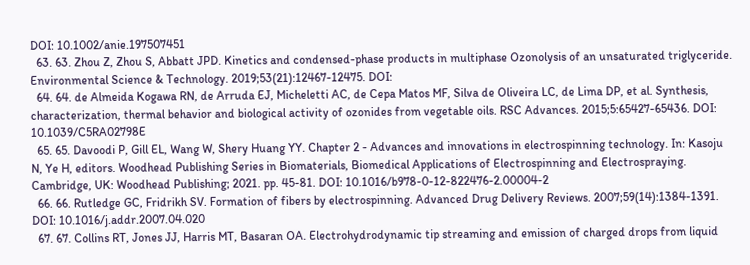DOI: 10.1002/anie.197507451
  63. 63. Zhou Z, Zhou S, Abbatt JPD. Kinetics and condensed-phase products in multiphase Ozonolysis of an unsaturated triglyceride. Environmental Science & Technology. 2019;53(21):12467-12475. DOI:
  64. 64. de Almeida Kogawa RN, de Arruda EJ, Micheletti AC, de Cepa Matos MF, Silva de Oliveira LC, de Lima DP, et al. Synthesis, characterization, thermal behavior and biological activity of ozonides from vegetable oils. RSC Advances. 2015;5:65427-65436. DOI: 10.1039/C5RA02798E
  65. 65. Davoodi P, Gill EL, Wang W, Shery Huang YY. Chapter 2 - Advances and innovations in electrospinning technology. In: Kasoju N, Ye H, editors. Woodhead Publishing Series in Biomaterials, Biomedical Applications of Electrospinning and Electrospraying. Cambridge, UK: Woodhead Publishing; 2021. pp. 45-81. DOI: 10.1016/b978-0-12-822476-2.00004-2
  66. 66. Rutledge GC, Fridrikh SV. Formation of fibers by electrospinning. Advanced Drug Delivery Reviews. 2007;59(14):1384-1391. DOI: 10.1016/j.addr.2007.04.020
  67. 67. Collins RT, Jones JJ, Harris MT, Basaran OA. Electrohydrodynamic tip streaming and emission of charged drops from liquid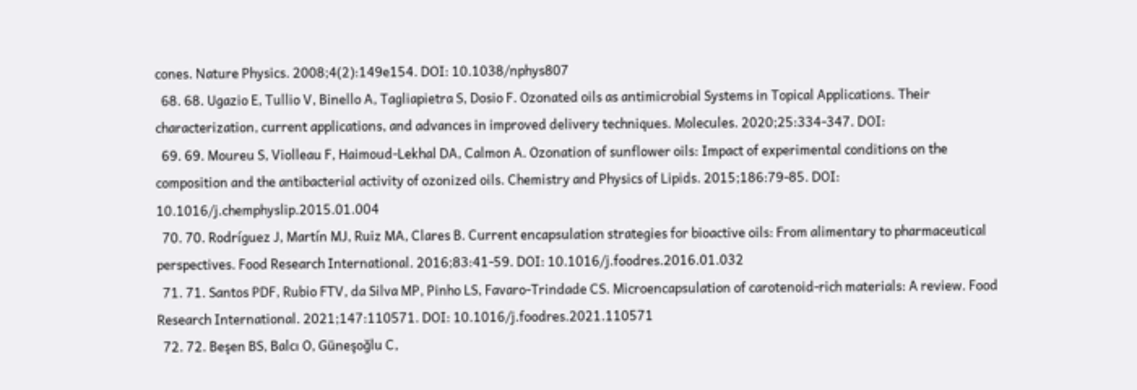cones. Nature Physics. 2008;4(2):149e154. DOI: 10.1038/nphys807
  68. 68. Ugazio E, Tullio V, Binello A, Tagliapietra S, Dosio F. Ozonated oils as antimicrobial Systems in Topical Applications. Their characterization, current applications, and advances in improved delivery techniques. Molecules. 2020;25:334-347. DOI:
  69. 69. Moureu S, Violleau F, Haimoud-Lekhal DA, Calmon A. Ozonation of sunflower oils: Impact of experimental conditions on the composition and the antibacterial activity of ozonized oils. Chemistry and Physics of Lipids. 2015;186:79-85. DOI: 10.1016/j.chemphyslip.2015.01.004
  70. 70. Rodríguez J, Martín MJ, Ruiz MA, Clares B. Current encapsulation strategies for bioactive oils: From alimentary to pharmaceutical perspectives. Food Research International. 2016;83:41-59. DOI: 10.1016/j.foodres.2016.01.032
  71. 71. Santos PDF, Rubio FTV, da Silva MP, Pinho LS, Favaro-Trindade CS. Microencapsulation of carotenoid-rich materials: A review. Food Research International. 2021;147:110571. DOI: 10.1016/j.foodres.2021.110571
  72. 72. Beşen BS, Balcı O, Güneşoğlu C,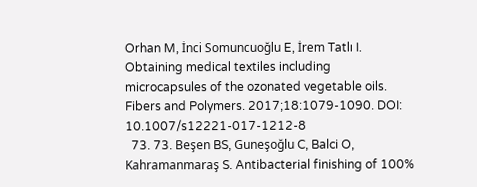Orhan M, İnci Somuncuoğlu E, İrem Tatlı I. Obtaining medical textiles including microcapsules of the ozonated vegetable oils. Fibers and Polymers. 2017;18:1079-1090. DOI: 10.1007/s12221-017-1212-8
  73. 73. Beşen BS, Guneşoğlu C, Balci O, Kahramanmaraş S. Antibacterial finishing of 100%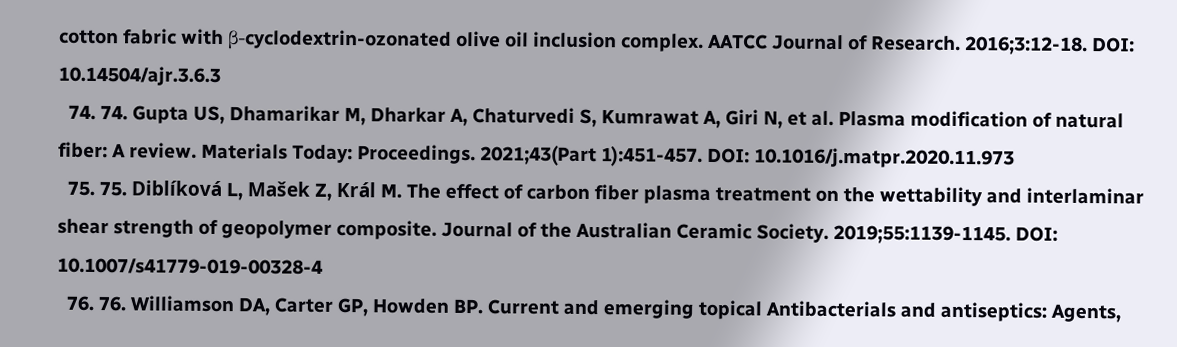cotton fabric with β-cyclodextrin-ozonated olive oil inclusion complex. AATCC Journal of Research. 2016;3:12-18. DOI: 10.14504/ajr.3.6.3
  74. 74. Gupta US, Dhamarikar M, Dharkar A, Chaturvedi S, Kumrawat A, Giri N, et al. Plasma modification of natural fiber: A review. Materials Today: Proceedings. 2021;43(Part 1):451-457. DOI: 10.1016/j.matpr.2020.11.973
  75. 75. Diblíková L, Mašek Z, Král M. The effect of carbon fiber plasma treatment on the wettability and interlaminar shear strength of geopolymer composite. Journal of the Australian Ceramic Society. 2019;55:1139-1145. DOI: 10.1007/s41779-019-00328-4
  76. 76. Williamson DA, Carter GP, Howden BP. Current and emerging topical Antibacterials and antiseptics: Agents,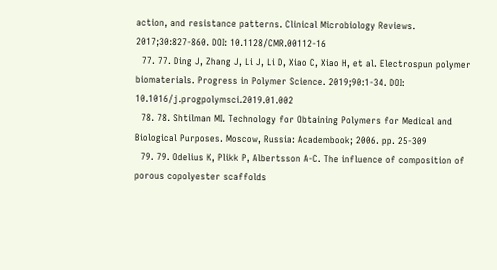action, and resistance patterns. Clinical Microbiology Reviews. 2017;30:827-860. DOI: 10.1128/CMR.00112-16
  77. 77. Ding J, Zhang J, Li J, Li D, Xiao C, Xiao H, et al. Electrospun polymer biomaterials. Progress in Polymer Science. 2019;90:1-34. DOI: 10.1016/j.progpolymsci.2019.01.002
  78. 78. Shtilman MI. Technology for Obtaining Polymers for Medical and Biological Purposes. Moscow, Russia: Academbook; 2006. pp. 25-309
  79. 79. Odelius K, Plikk P, Albertsson A-C. The influence of composition of porous copolyester scaffolds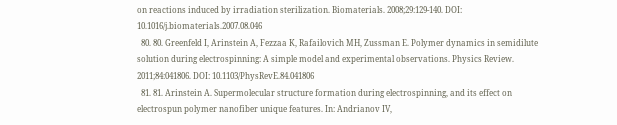on reactions induced by irradiation sterilization. Biomaterials. 2008;29:129-140. DOI: 10.1016/j.biomaterials.2007.08.046
  80. 80. Greenfeld I, Arinstein A, Fezzaa K, Rafailovich MH, Zussman E. Polymer dynamics in semidilute solution during electrospinning: A simple model and experimental observations. Physics Review. 2011;84:041806. DOI: 10.1103/PhysRevE.84.041806
  81. 81. Arinstein A. Supermolecular structure formation during electrospinning, and its effect on electrospun polymer nanofiber unique features. In: Andrianov IV,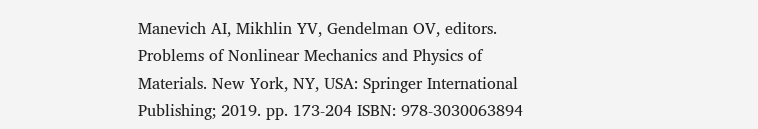Manevich AI, Mikhlin YV, Gendelman OV, editors. Problems of Nonlinear Mechanics and Physics of Materials. New York, NY, USA: Springer International Publishing; 2019. pp. 173-204 ISBN: 978-3030063894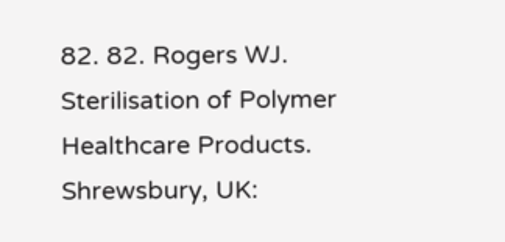82. 82. Rogers WJ. Sterilisation of Polymer Healthcare Products. Shrewsbury, UK: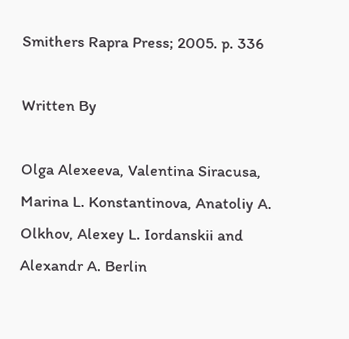Smithers Rapra Press; 2005. p. 336

Written By

Olga Alexeeva, Valentina Siracusa, Marina L. Konstantinova, Anatoliy A. Olkhov, Alexey L. Iordanskii and Alexandr A. Berlin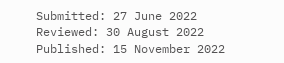Submitted: 27 June 2022 Reviewed: 30 August 2022 Published: 15 November 2022